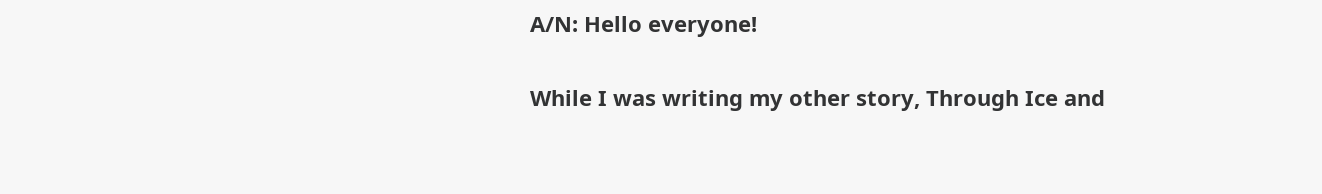A/N: Hello everyone!

While I was writing my other story, Through Ice and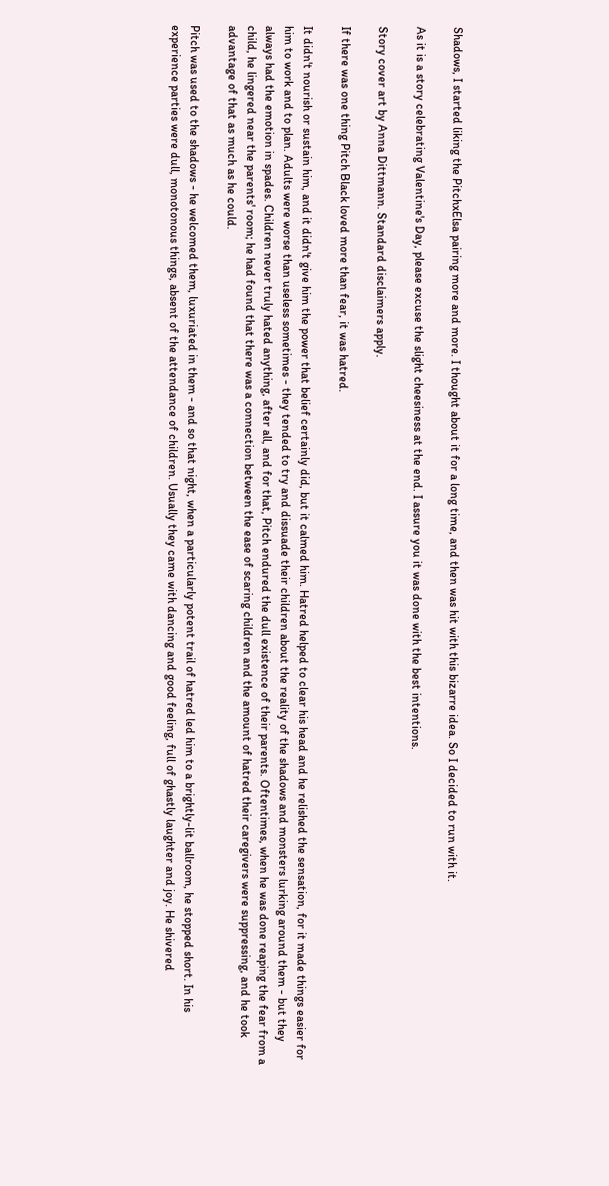Shadows, I started liking the PitchxElsa pairing more and more. I thought about it for a long time, and then was hit with this bizarre idea. So I decided to run with it.

As it is a story celebrating Valentine's Day, please excuse the slight cheesiness at the end. I assure you it was done with the best intentions.

Story cover art by Anna Dittmann. Standard disclaimers apply.

If there was one thing Pitch Black loved more than fear, it was hatred.

It didn't nourish or sustain him, and it didn't give him the power that belief certainly did, but it calmed him. Hatred helped to clear his head and he relished the sensation, for it made things easier for him to work and to plan. Adults were worse than useless sometimes - they tended to try and dissuade their children about the reality of the shadows and monsters lurking around them - but they always had the emotion in spades. Children never truly hated anything, after all, and for that, Pitch endured the dull existence of their parents. Oftentimes, when he was done reaping the fear from a child, he lingered near the parents' room; he had found that there was a connection between the ease of scaring children and the amount of hatred their caregivers were suppressing, and he took advantage of that as much as he could.

Pitch was used to the shadows - he welcomed them, luxuriated in them - and so that night, when a particularly potent trail of hatred led him to a brightly-lit ballroom, he stopped short. In his experience parties were dull, monotonous things, absent of the attendance of children. Usually they came with dancing and good feeling, full of ghastly laughter and joy. He shivered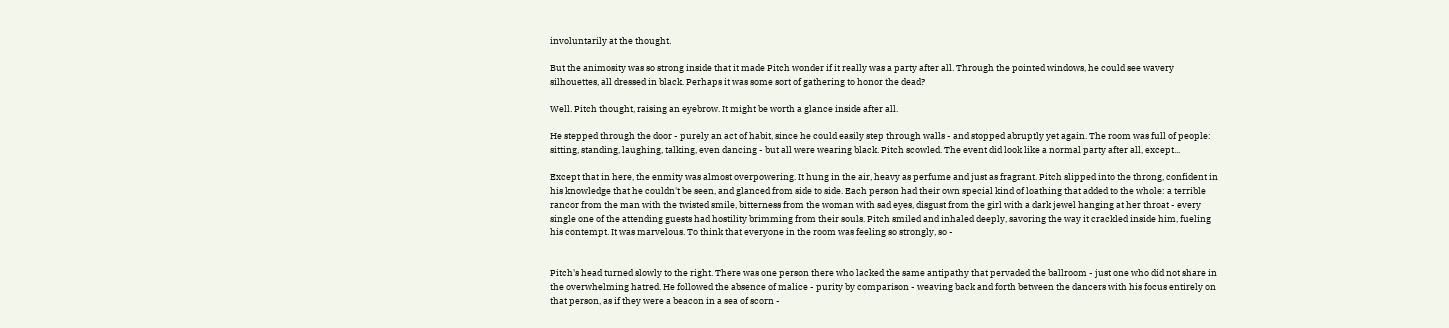involuntarily at the thought.

But the animosity was so strong inside that it made Pitch wonder if it really was a party after all. Through the pointed windows, he could see wavery silhouettes, all dressed in black. Perhaps it was some sort of gathering to honor the dead?

Well. Pitch thought, raising an eyebrow. It might be worth a glance inside after all.

He stepped through the door - purely an act of habit, since he could easily step through walls - and stopped abruptly yet again. The room was full of people: sitting, standing, laughing, talking, even dancing - but all were wearing black. Pitch scowled. The event did look like a normal party after all, except...

Except that in here, the enmity was almost overpowering. It hung in the air, heavy as perfume and just as fragrant. Pitch slipped into the throng, confident in his knowledge that he couldn't be seen, and glanced from side to side. Each person had their own special kind of loathing that added to the whole: a terrible rancor from the man with the twisted smile, bitterness from the woman with sad eyes, disgust from the girl with a dark jewel hanging at her throat - every single one of the attending guests had hostility brimming from their souls. Pitch smiled and inhaled deeply, savoring the way it crackled inside him, fueling his contempt. It was marvelous. To think that everyone in the room was feeling so strongly, so -


Pitch's head turned slowly to the right. There was one person there who lacked the same antipathy that pervaded the ballroom - just one who did not share in the overwhelming hatred. He followed the absence of malice - purity by comparison - weaving back and forth between the dancers with his focus entirely on that person, as if they were a beacon in a sea of scorn -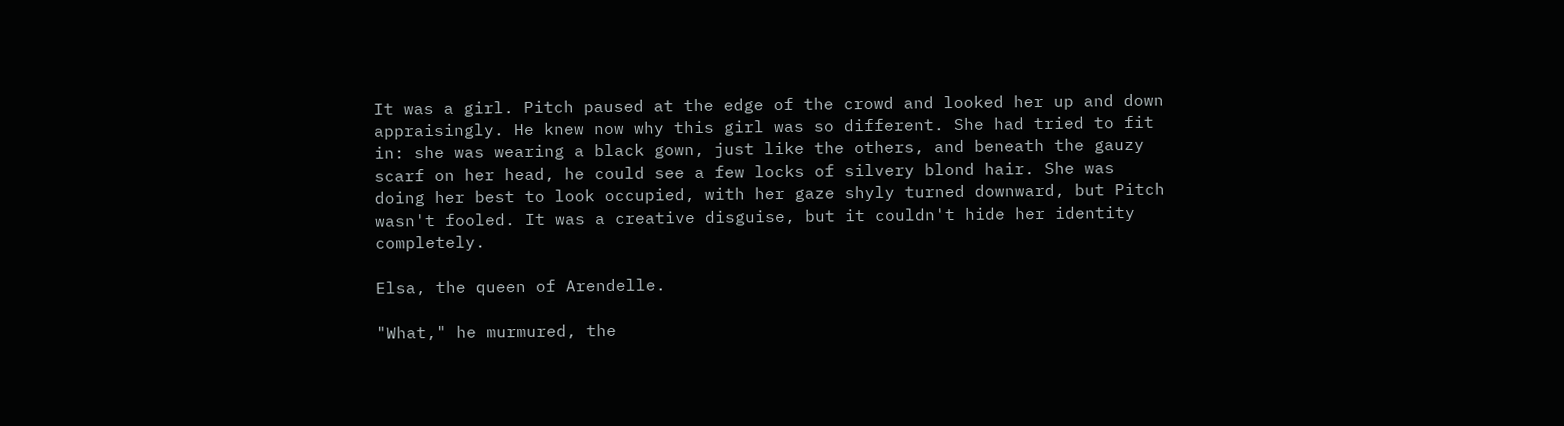It was a girl. Pitch paused at the edge of the crowd and looked her up and down appraisingly. He knew now why this girl was so different. She had tried to fit in: she was wearing a black gown, just like the others, and beneath the gauzy scarf on her head, he could see a few locks of silvery blond hair. She was doing her best to look occupied, with her gaze shyly turned downward, but Pitch wasn't fooled. It was a creative disguise, but it couldn't hide her identity completely.

Elsa, the queen of Arendelle.

"What," he murmured, the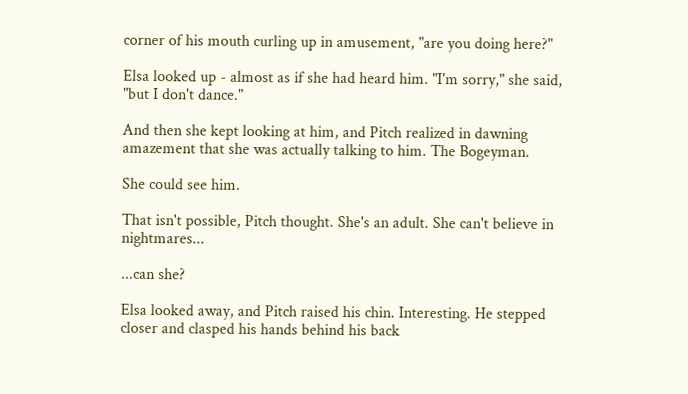corner of his mouth curling up in amusement, "are you doing here?"

Elsa looked up - almost as if she had heard him. "I'm sorry," she said, "but I don't dance."

And then she kept looking at him, and Pitch realized in dawning amazement that she was actually talking to him. The Bogeyman.

She could see him.

That isn't possible, Pitch thought. She's an adult. She can't believe in nightmares...

...can she?

Elsa looked away, and Pitch raised his chin. Interesting. He stepped closer and clasped his hands behind his back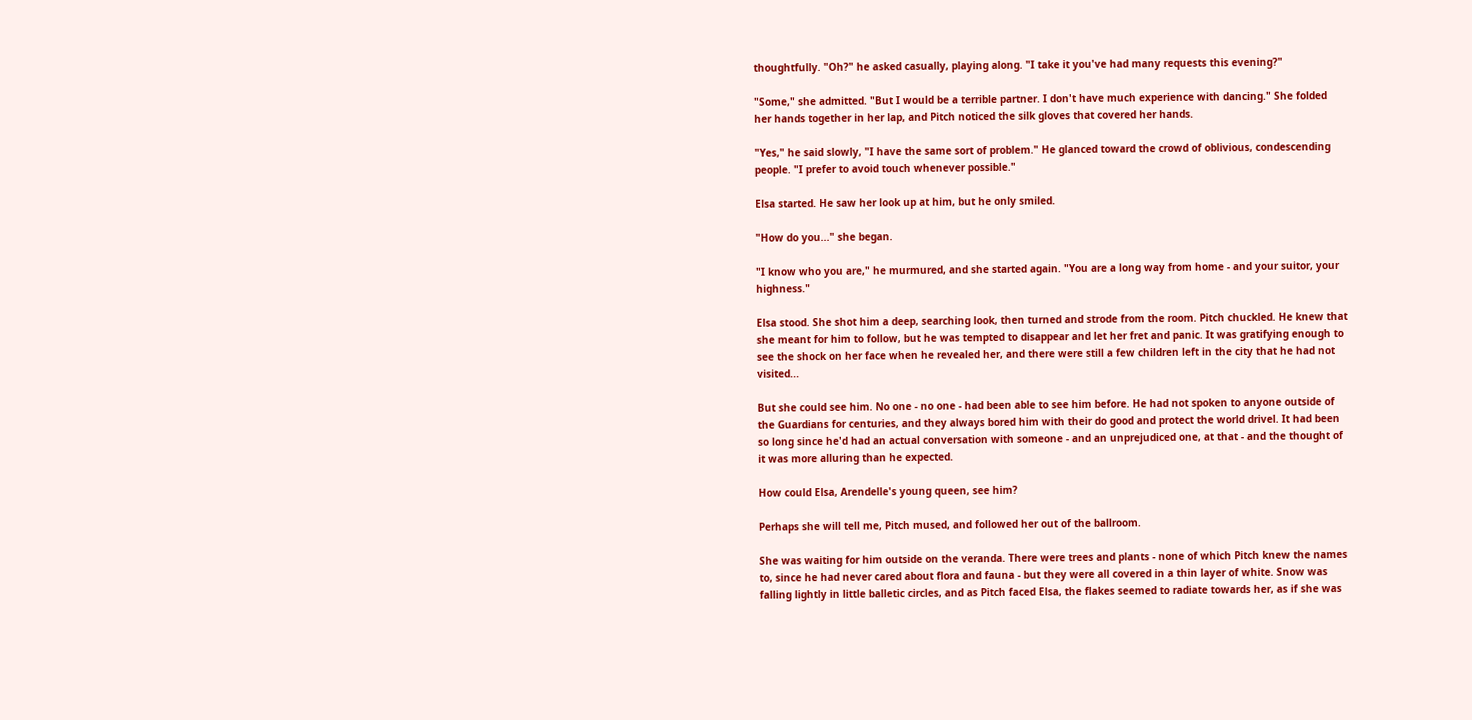thoughtfully. "Oh?" he asked casually, playing along. "I take it you've had many requests this evening?"

"Some," she admitted. "But I would be a terrible partner. I don't have much experience with dancing." She folded her hands together in her lap, and Pitch noticed the silk gloves that covered her hands.

"Yes," he said slowly, "I have the same sort of problem." He glanced toward the crowd of oblivious, condescending people. "I prefer to avoid touch whenever possible."

Elsa started. He saw her look up at him, but he only smiled.

"How do you..." she began.

"I know who you are," he murmured, and she started again. "You are a long way from home - and your suitor, your highness."

Elsa stood. She shot him a deep, searching look, then turned and strode from the room. Pitch chuckled. He knew that she meant for him to follow, but he was tempted to disappear and let her fret and panic. It was gratifying enough to see the shock on her face when he revealed her, and there were still a few children left in the city that he had not visited...

But she could see him. No one - no one - had been able to see him before. He had not spoken to anyone outside of the Guardians for centuries, and they always bored him with their do good and protect the world drivel. It had been so long since he'd had an actual conversation with someone - and an unprejudiced one, at that - and the thought of it was more alluring than he expected.

How could Elsa, Arendelle's young queen, see him?

Perhaps she will tell me, Pitch mused, and followed her out of the ballroom.

She was waiting for him outside on the veranda. There were trees and plants - none of which Pitch knew the names to, since he had never cared about flora and fauna - but they were all covered in a thin layer of white. Snow was falling lightly in little balletic circles, and as Pitch faced Elsa, the flakes seemed to radiate towards her, as if she was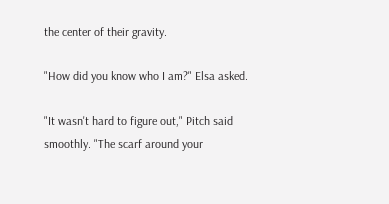the center of their gravity.

"How did you know who I am?" Elsa asked.

"It wasn't hard to figure out," Pitch said smoothly. "The scarf around your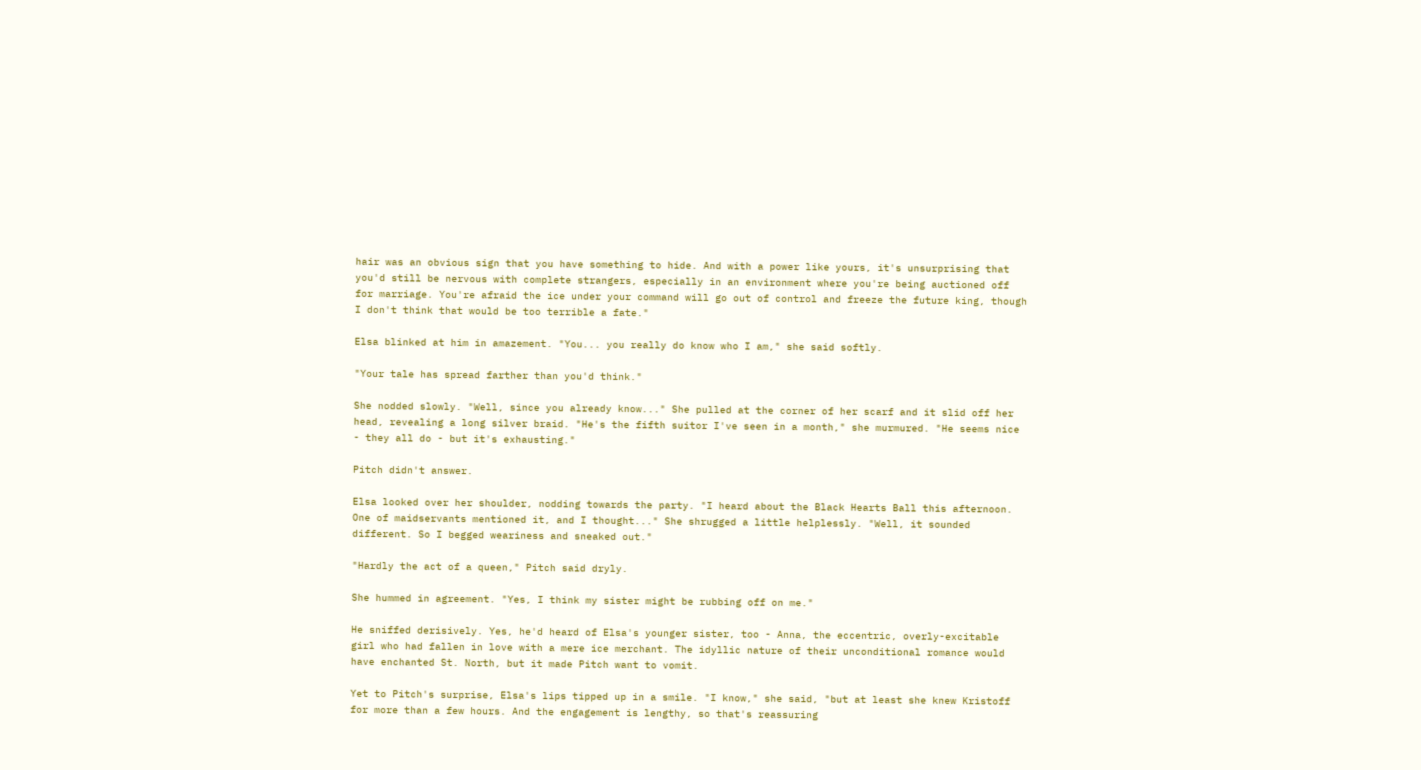hair was an obvious sign that you have something to hide. And with a power like yours, it's unsurprising that you'd still be nervous with complete strangers, especially in an environment where you're being auctioned off for marriage. You're afraid the ice under your command will go out of control and freeze the future king, though I don't think that would be too terrible a fate."

Elsa blinked at him in amazement. "You... you really do know who I am," she said softly.

"Your tale has spread farther than you'd think."

She nodded slowly. "Well, since you already know..." She pulled at the corner of her scarf and it slid off her head, revealing a long silver braid. "He's the fifth suitor I've seen in a month," she murmured. "He seems nice - they all do - but it's exhausting."

Pitch didn't answer.

Elsa looked over her shoulder, nodding towards the party. "I heard about the Black Hearts Ball this afternoon. One of maidservants mentioned it, and I thought..." She shrugged a little helplessly. "Well, it sounded different. So I begged weariness and sneaked out."

"Hardly the act of a queen," Pitch said dryly.

She hummed in agreement. "Yes, I think my sister might be rubbing off on me."

He sniffed derisively. Yes, he'd heard of Elsa's younger sister, too - Anna, the eccentric, overly-excitable girl who had fallen in love with a mere ice merchant. The idyllic nature of their unconditional romance would have enchanted St. North, but it made Pitch want to vomit.

Yet to Pitch's surprise, Elsa's lips tipped up in a smile. "I know," she said, "but at least she knew Kristoff for more than a few hours. And the engagement is lengthy, so that's reassuring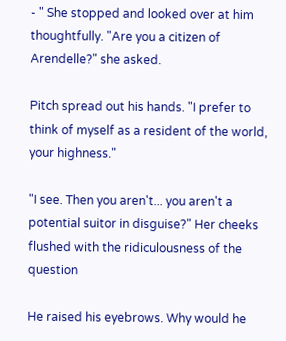- " She stopped and looked over at him thoughtfully. "Are you a citizen of Arendelle?" she asked.

Pitch spread out his hands. "I prefer to think of myself as a resident of the world, your highness."

"I see. Then you aren't... you aren't a potential suitor in disguise?" Her cheeks flushed with the ridiculousness of the question

He raised his eyebrows. Why would he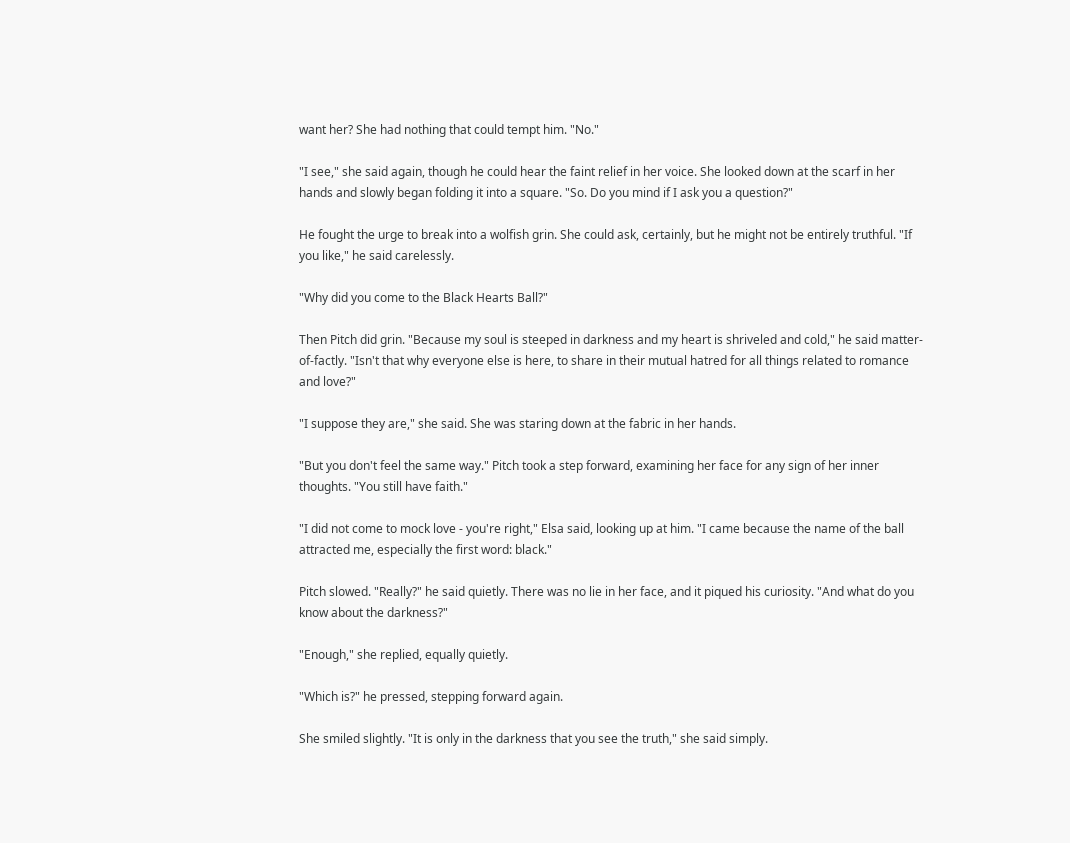want her? She had nothing that could tempt him. "No."

"I see," she said again, though he could hear the faint relief in her voice. She looked down at the scarf in her hands and slowly began folding it into a square. "So. Do you mind if I ask you a question?"

He fought the urge to break into a wolfish grin. She could ask, certainly, but he might not be entirely truthful. "If you like," he said carelessly.

"Why did you come to the Black Hearts Ball?"

Then Pitch did grin. "Because my soul is steeped in darkness and my heart is shriveled and cold," he said matter-of-factly. "Isn't that why everyone else is here, to share in their mutual hatred for all things related to romance and love?"

"I suppose they are," she said. She was staring down at the fabric in her hands.

"But you don't feel the same way." Pitch took a step forward, examining her face for any sign of her inner thoughts. "You still have faith."

"I did not come to mock love - you're right," Elsa said, looking up at him. "I came because the name of the ball attracted me, especially the first word: black."

Pitch slowed. "Really?" he said quietly. There was no lie in her face, and it piqued his curiosity. "And what do you know about the darkness?"

"Enough," she replied, equally quietly.

"Which is?" he pressed, stepping forward again.

She smiled slightly. "It is only in the darkness that you see the truth," she said simply.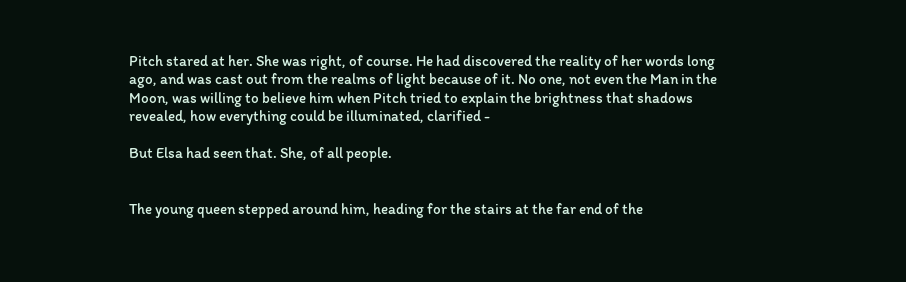Pitch stared at her. She was right, of course. He had discovered the reality of her words long ago, and was cast out from the realms of light because of it. No one, not even the Man in the Moon, was willing to believe him when Pitch tried to explain the brightness that shadows revealed, how everything could be illuminated, clarified -

But Elsa had seen that. She, of all people.


The young queen stepped around him, heading for the stairs at the far end of the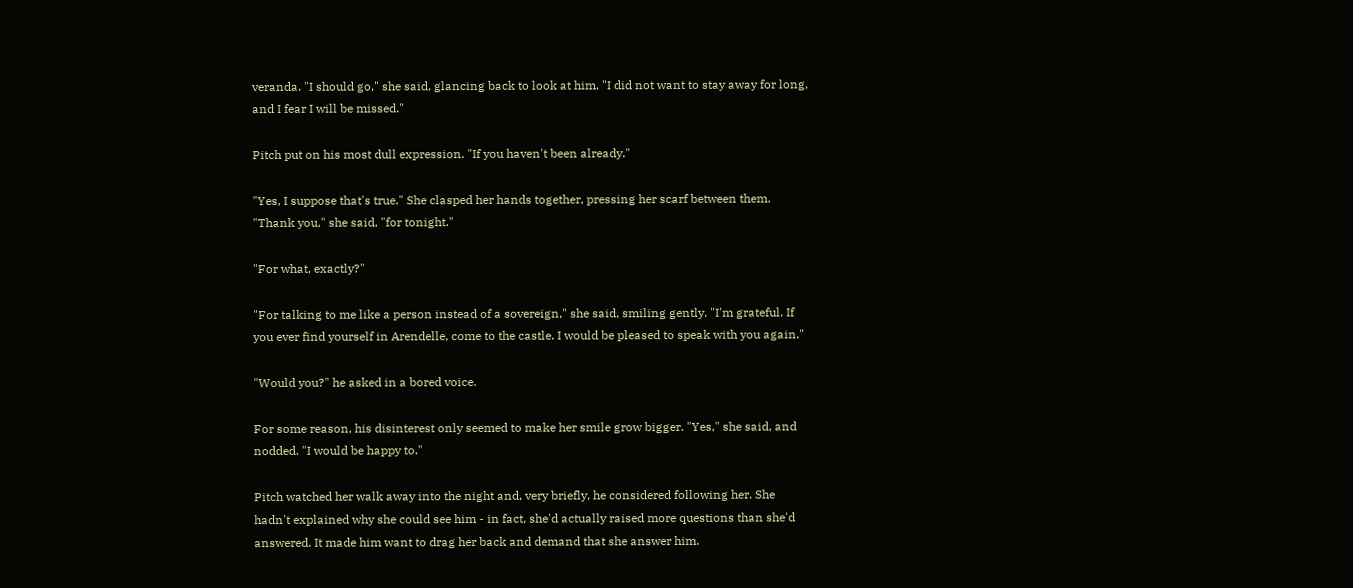veranda. "I should go," she said, glancing back to look at him. "I did not want to stay away for long, and I fear I will be missed."

Pitch put on his most dull expression. "If you haven't been already."

"Yes, I suppose that's true." She clasped her hands together, pressing her scarf between them. "Thank you," she said, "for tonight."

"For what, exactly?"

"For talking to me like a person instead of a sovereign," she said, smiling gently. "I'm grateful. If you ever find yourself in Arendelle, come to the castle. I would be pleased to speak with you again."

"Would you?" he asked in a bored voice.

For some reason, his disinterest only seemed to make her smile grow bigger. "Yes," she said, and nodded. "I would be happy to."

Pitch watched her walk away into the night and, very briefly, he considered following her. She hadn't explained why she could see him - in fact, she'd actually raised more questions than she'd answered. It made him want to drag her back and demand that she answer him.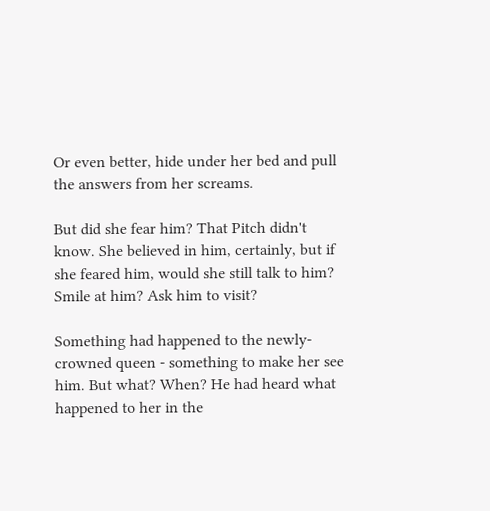Or even better, hide under her bed and pull the answers from her screams.

But did she fear him? That Pitch didn't know. She believed in him, certainly, but if she feared him, would she still talk to him? Smile at him? Ask him to visit?

Something had happened to the newly-crowned queen - something to make her see him. But what? When? He had heard what happened to her in the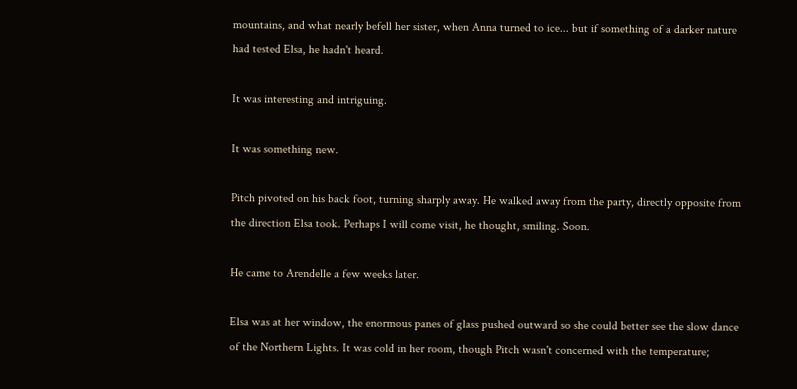mountains, and what nearly befell her sister, when Anna turned to ice... but if something of a darker nature had tested Elsa, he hadn't heard.

It was interesting and intriguing.

It was something new.

Pitch pivoted on his back foot, turning sharply away. He walked away from the party, directly opposite from the direction Elsa took. Perhaps I will come visit, he thought, smiling. Soon.

He came to Arendelle a few weeks later.

Elsa was at her window, the enormous panes of glass pushed outward so she could better see the slow dance of the Northern Lights. It was cold in her room, though Pitch wasn't concerned with the temperature;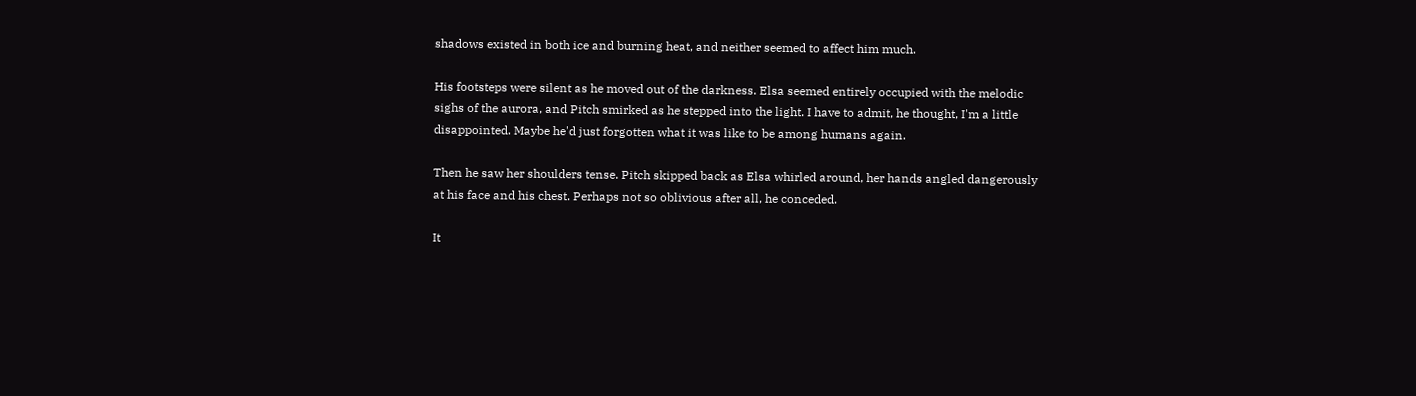shadows existed in both ice and burning heat, and neither seemed to affect him much.

His footsteps were silent as he moved out of the darkness. Elsa seemed entirely occupied with the melodic sighs of the aurora, and Pitch smirked as he stepped into the light. I have to admit, he thought, I'm a little disappointed. Maybe he'd just forgotten what it was like to be among humans again.

Then he saw her shoulders tense. Pitch skipped back as Elsa whirled around, her hands angled dangerously at his face and his chest. Perhaps not so oblivious after all, he conceded.

It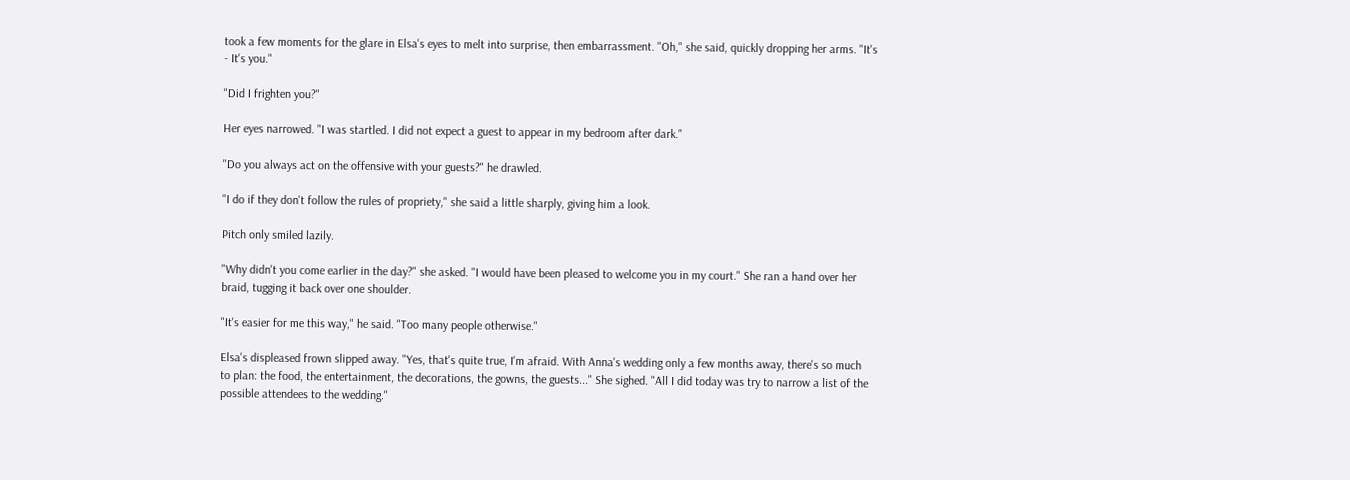took a few moments for the glare in Elsa's eyes to melt into surprise, then embarrassment. "Oh," she said, quickly dropping her arms. "It's - It's you."

"Did I frighten you?"

Her eyes narrowed. "I was startled. I did not expect a guest to appear in my bedroom after dark."

"Do you always act on the offensive with your guests?" he drawled.

"I do if they don't follow the rules of propriety," she said a little sharply, giving him a look.

Pitch only smiled lazily.

"Why didn't you come earlier in the day?" she asked. "I would have been pleased to welcome you in my court." She ran a hand over her braid, tugging it back over one shoulder.

"It's easier for me this way," he said. "Too many people otherwise."

Elsa's displeased frown slipped away. "Yes, that's quite true, I'm afraid. With Anna's wedding only a few months away, there's so much to plan: the food, the entertainment, the decorations, the gowns, the guests..." She sighed. "All I did today was try to narrow a list of the possible attendees to the wedding."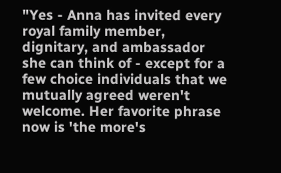"Yes - Anna has invited every royal family member, dignitary, and ambassador she can think of - except for a few choice individuals that we mutually agreed weren't welcome. Her favorite phrase now is 'the more's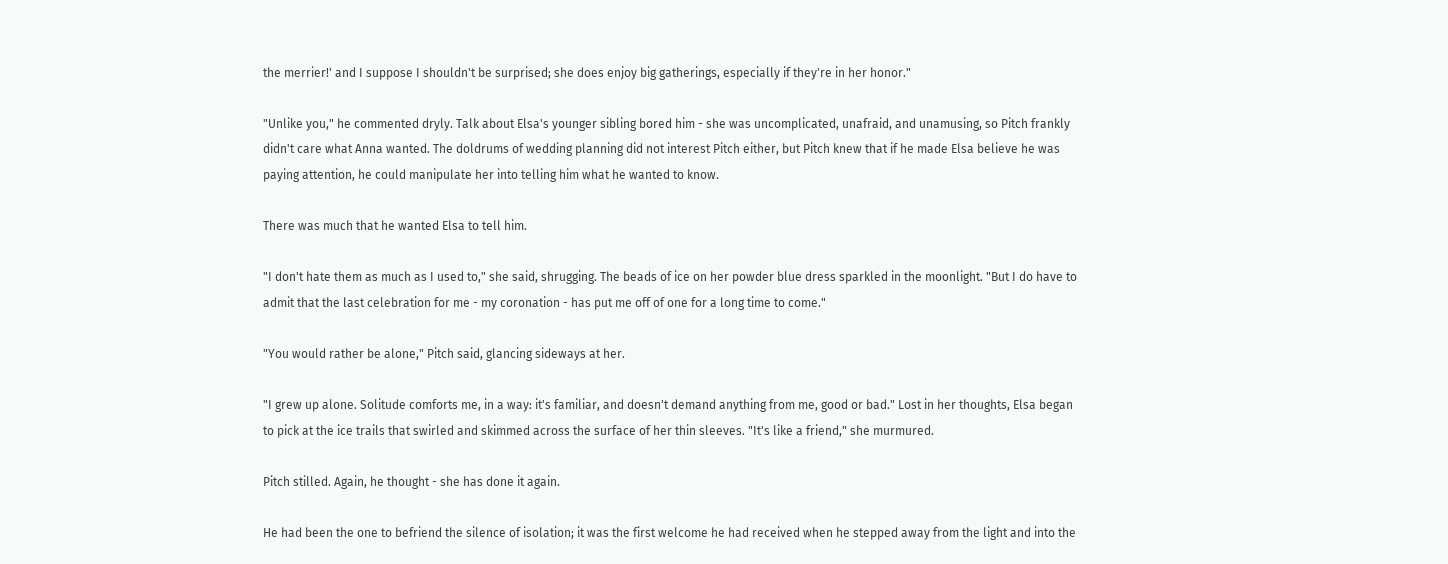the merrier!' and I suppose I shouldn't be surprised; she does enjoy big gatherings, especially if they're in her honor."

"Unlike you," he commented dryly. Talk about Elsa's younger sibling bored him - she was uncomplicated, unafraid, and unamusing, so Pitch frankly didn't care what Anna wanted. The doldrums of wedding planning did not interest Pitch either, but Pitch knew that if he made Elsa believe he was paying attention, he could manipulate her into telling him what he wanted to know.

There was much that he wanted Elsa to tell him.

"I don't hate them as much as I used to," she said, shrugging. The beads of ice on her powder blue dress sparkled in the moonlight. "But I do have to admit that the last celebration for me - my coronation - has put me off of one for a long time to come."

"You would rather be alone," Pitch said, glancing sideways at her.

"I grew up alone. Solitude comforts me, in a way: it's familiar, and doesn't demand anything from me, good or bad." Lost in her thoughts, Elsa began to pick at the ice trails that swirled and skimmed across the surface of her thin sleeves. "It's like a friend," she murmured.

Pitch stilled. Again, he thought - she has done it again.

He had been the one to befriend the silence of isolation; it was the first welcome he had received when he stepped away from the light and into the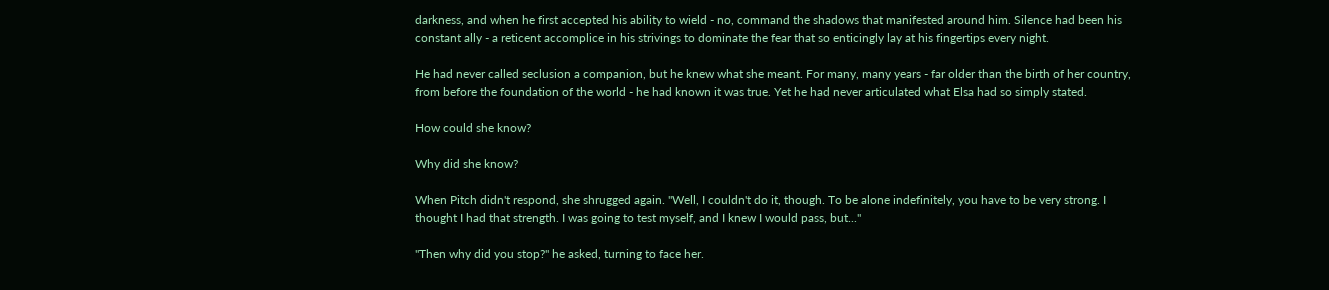darkness, and when he first accepted his ability to wield - no, command the shadows that manifested around him. Silence had been his constant ally - a reticent accomplice in his strivings to dominate the fear that so enticingly lay at his fingertips every night.

He had never called seclusion a companion, but he knew what she meant. For many, many years - far older than the birth of her country, from before the foundation of the world - he had known it was true. Yet he had never articulated what Elsa had so simply stated.

How could she know?

Why did she know?

When Pitch didn't respond, she shrugged again. "Well, I couldn't do it, though. To be alone indefinitely, you have to be very strong. I thought I had that strength. I was going to test myself, and I knew I would pass, but..."

"Then why did you stop?" he asked, turning to face her.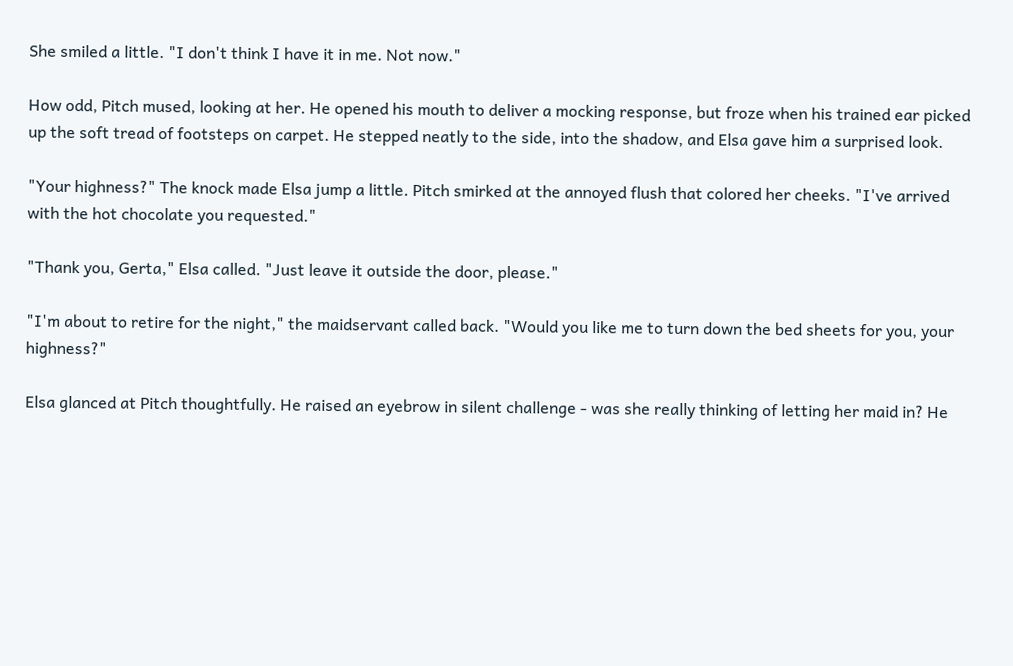She smiled a little. "I don't think I have it in me. Not now."

How odd, Pitch mused, looking at her. He opened his mouth to deliver a mocking response, but froze when his trained ear picked up the soft tread of footsteps on carpet. He stepped neatly to the side, into the shadow, and Elsa gave him a surprised look.

"Your highness?" The knock made Elsa jump a little. Pitch smirked at the annoyed flush that colored her cheeks. "I've arrived with the hot chocolate you requested."

"Thank you, Gerta," Elsa called. "Just leave it outside the door, please."

"I'm about to retire for the night," the maidservant called back. "Would you like me to turn down the bed sheets for you, your highness?"

Elsa glanced at Pitch thoughtfully. He raised an eyebrow in silent challenge - was she really thinking of letting her maid in? He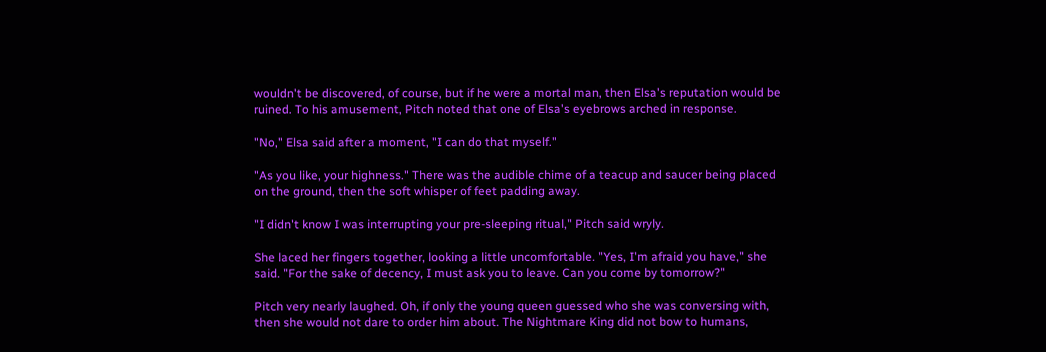wouldn't be discovered, of course, but if he were a mortal man, then Elsa's reputation would be ruined. To his amusement, Pitch noted that one of Elsa's eyebrows arched in response.

"No," Elsa said after a moment, "I can do that myself."

"As you like, your highness." There was the audible chime of a teacup and saucer being placed on the ground, then the soft whisper of feet padding away.

"I didn't know I was interrupting your pre-sleeping ritual," Pitch said wryly.

She laced her fingers together, looking a little uncomfortable. "Yes, I'm afraid you have," she said. "For the sake of decency, I must ask you to leave. Can you come by tomorrow?"

Pitch very nearly laughed. Oh, if only the young queen guessed who she was conversing with, then she would not dare to order him about. The Nightmare King did not bow to humans,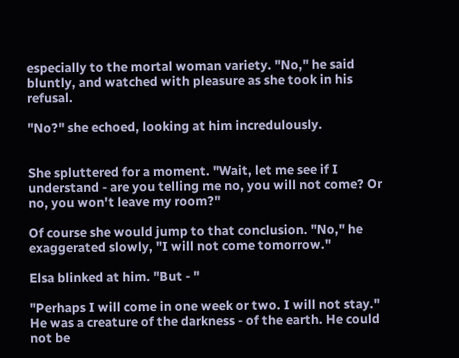especially to the mortal woman variety. "No," he said bluntly, and watched with pleasure as she took in his refusal.

"No?" she echoed, looking at him incredulously.


She spluttered for a moment. "Wait, let me see if I understand - are you telling me no, you will not come? Or no, you won't leave my room?"

Of course she would jump to that conclusion. "No," he exaggerated slowly, "I will not come tomorrow."

Elsa blinked at him. "But - "

"Perhaps I will come in one week or two. I will not stay." He was a creature of the darkness - of the earth. He could not be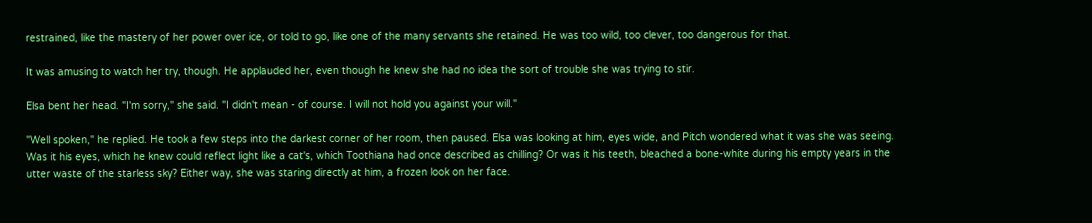restrained, like the mastery of her power over ice, or told to go, like one of the many servants she retained. He was too wild, too clever, too dangerous for that.

It was amusing to watch her try, though. He applauded her, even though he knew she had no idea the sort of trouble she was trying to stir.

Elsa bent her head. "I'm sorry," she said. "I didn't mean - of course. I will not hold you against your will."

"Well spoken," he replied. He took a few steps into the darkest corner of her room, then paused. Elsa was looking at him, eyes wide, and Pitch wondered what it was she was seeing. Was it his eyes, which he knew could reflect light like a cat's, which Toothiana had once described as chilling? Or was it his teeth, bleached a bone-white during his empty years in the utter waste of the starless sky? Either way, she was staring directly at him, a frozen look on her face.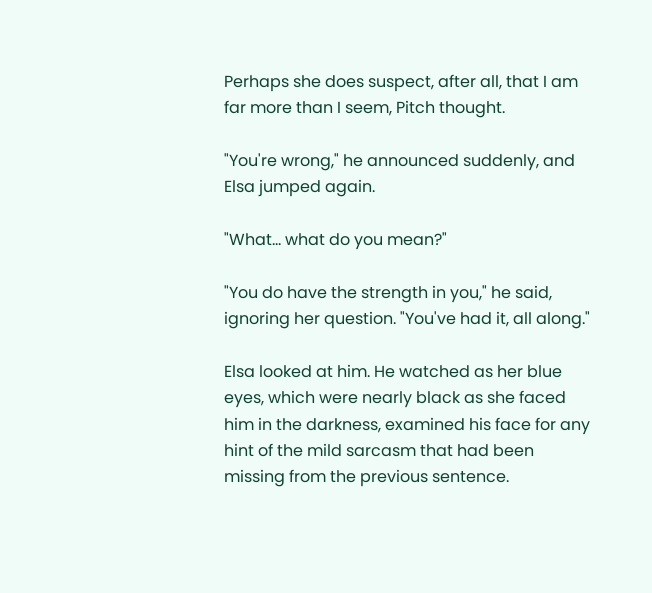Perhaps she does suspect, after all, that I am far more than I seem, Pitch thought.

"You're wrong," he announced suddenly, and Elsa jumped again.

"What... what do you mean?"

"You do have the strength in you," he said, ignoring her question. "You've had it, all along."

Elsa looked at him. He watched as her blue eyes, which were nearly black as she faced him in the darkness, examined his face for any hint of the mild sarcasm that had been missing from the previous sentence.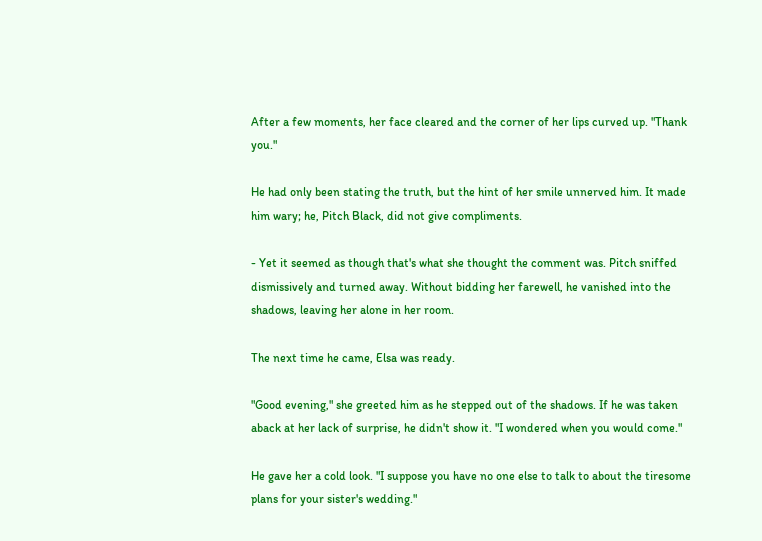After a few moments, her face cleared and the corner of her lips curved up. "Thank you."

He had only been stating the truth, but the hint of her smile unnerved him. It made him wary; he, Pitch Black, did not give compliments.

- Yet it seemed as though that's what she thought the comment was. Pitch sniffed dismissively and turned away. Without bidding her farewell, he vanished into the shadows, leaving her alone in her room.

The next time he came, Elsa was ready.

"Good evening," she greeted him as he stepped out of the shadows. If he was taken aback at her lack of surprise, he didn't show it. "I wondered when you would come."

He gave her a cold look. "I suppose you have no one else to talk to about the tiresome plans for your sister's wedding."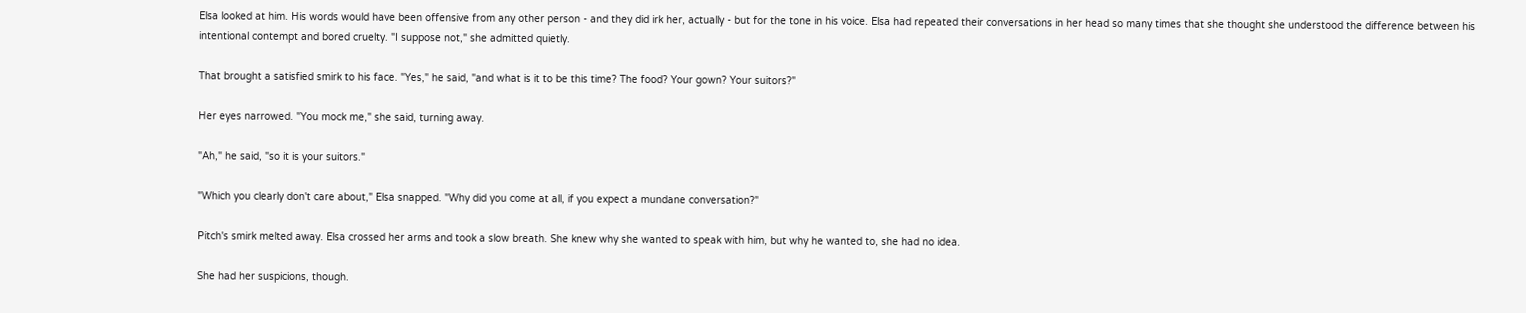Elsa looked at him. His words would have been offensive from any other person - and they did irk her, actually - but for the tone in his voice. Elsa had repeated their conversations in her head so many times that she thought she understood the difference between his intentional contempt and bored cruelty. "I suppose not," she admitted quietly.

That brought a satisfied smirk to his face. "Yes," he said, "and what is it to be this time? The food? Your gown? Your suitors?"

Her eyes narrowed. "You mock me," she said, turning away.

"Ah," he said, "so it is your suitors."

"Which you clearly don't care about," Elsa snapped. "Why did you come at all, if you expect a mundane conversation?"

Pitch's smirk melted away. Elsa crossed her arms and took a slow breath. She knew why she wanted to speak with him, but why he wanted to, she had no idea.

She had her suspicions, though.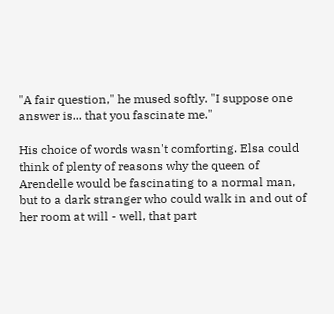"A fair question," he mused softly. "I suppose one answer is... that you fascinate me."

His choice of words wasn't comforting. Elsa could think of plenty of reasons why the queen of Arendelle would be fascinating to a normal man, but to a dark stranger who could walk in and out of her room at will - well, that part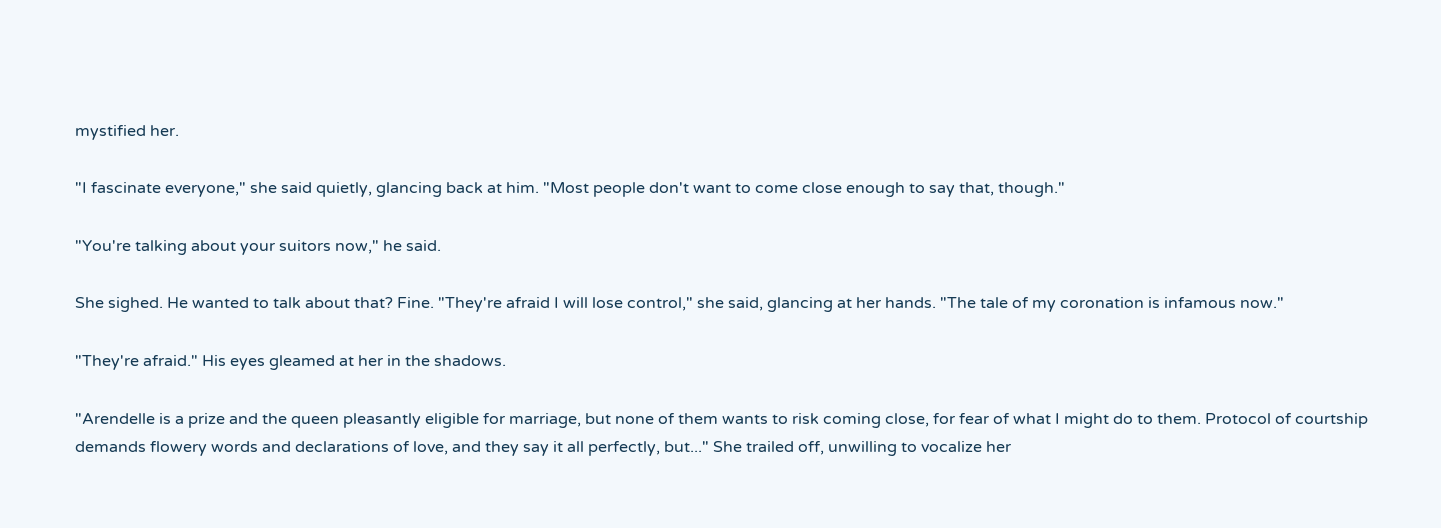mystified her.

"I fascinate everyone," she said quietly, glancing back at him. "Most people don't want to come close enough to say that, though."

"You're talking about your suitors now," he said.

She sighed. He wanted to talk about that? Fine. "They're afraid I will lose control," she said, glancing at her hands. "The tale of my coronation is infamous now."

"They're afraid." His eyes gleamed at her in the shadows.

"Arendelle is a prize and the queen pleasantly eligible for marriage, but none of them wants to risk coming close, for fear of what I might do to them. Protocol of courtship demands flowery words and declarations of love, and they say it all perfectly, but..." She trailed off, unwilling to vocalize her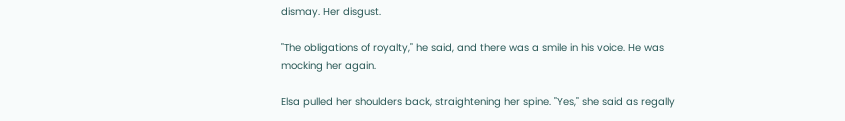dismay. Her disgust.

"The obligations of royalty," he said, and there was a smile in his voice. He was mocking her again.

Elsa pulled her shoulders back, straightening her spine. "Yes," she said as regally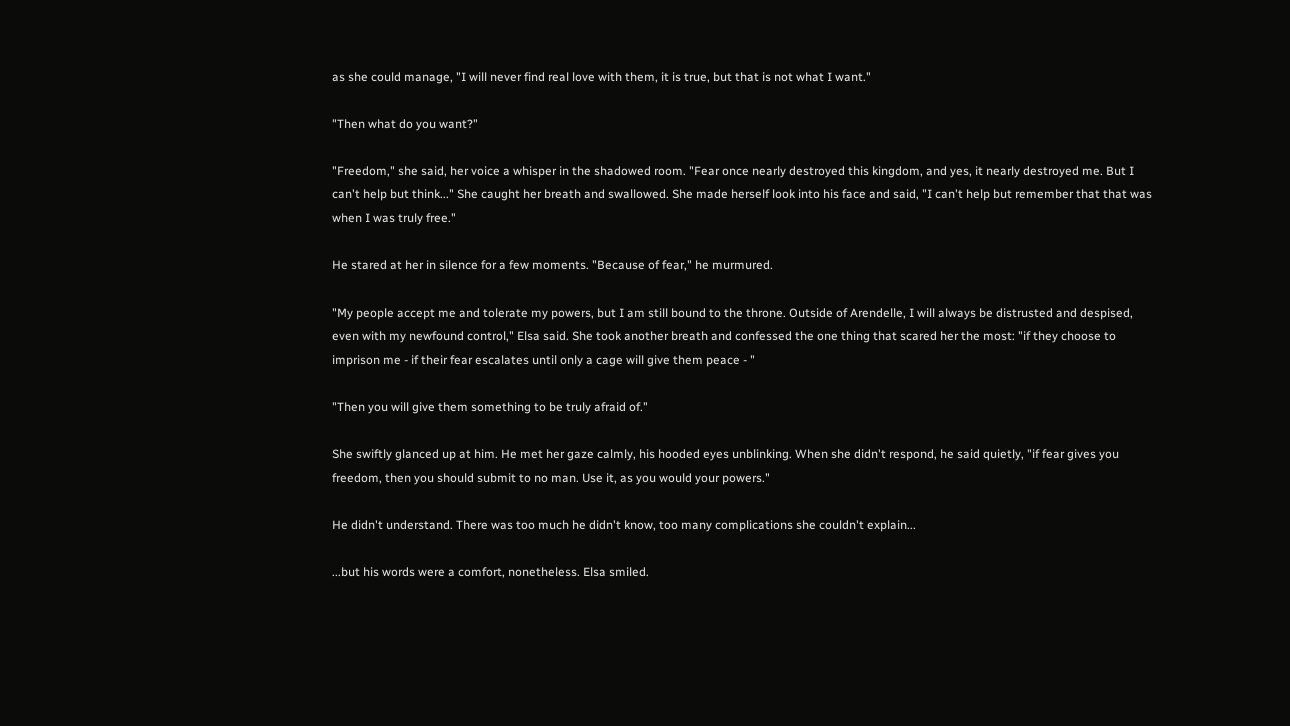as she could manage, "I will never find real love with them, it is true, but that is not what I want."

"Then what do you want?"

"Freedom," she said, her voice a whisper in the shadowed room. "Fear once nearly destroyed this kingdom, and yes, it nearly destroyed me. But I can't help but think..." She caught her breath and swallowed. She made herself look into his face and said, "I can't help but remember that that was when I was truly free."

He stared at her in silence for a few moments. "Because of fear," he murmured.

"My people accept me and tolerate my powers, but I am still bound to the throne. Outside of Arendelle, I will always be distrusted and despised, even with my newfound control," Elsa said. She took another breath and confessed the one thing that scared her the most: "if they choose to imprison me - if their fear escalates until only a cage will give them peace - "

"Then you will give them something to be truly afraid of."

She swiftly glanced up at him. He met her gaze calmly, his hooded eyes unblinking. When she didn't respond, he said quietly, "if fear gives you freedom, then you should submit to no man. Use it, as you would your powers."

He didn't understand. There was too much he didn't know, too many complications she couldn't explain...

...but his words were a comfort, nonetheless. Elsa smiled.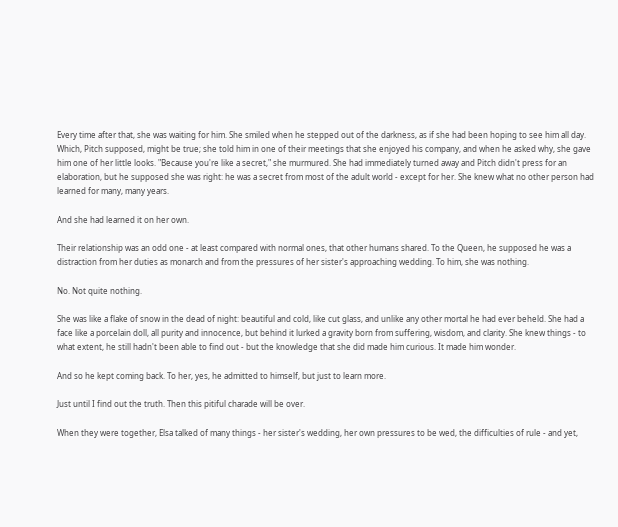Every time after that, she was waiting for him. She smiled when he stepped out of the darkness, as if she had been hoping to see him all day. Which, Pitch supposed, might be true; she told him in one of their meetings that she enjoyed his company, and when he asked why, she gave him one of her little looks. "Because you're like a secret," she murmured. She had immediately turned away and Pitch didn't press for an elaboration, but he supposed she was right: he was a secret from most of the adult world - except for her. She knew what no other person had learned for many, many years.

And she had learned it on her own.

Their relationship was an odd one - at least compared with normal ones, that other humans shared. To the Queen, he supposed he was a distraction from her duties as monarch and from the pressures of her sister's approaching wedding. To him, she was nothing.

No. Not quite nothing.

She was like a flake of snow in the dead of night: beautiful and cold, like cut glass, and unlike any other mortal he had ever beheld. She had a face like a porcelain doll, all purity and innocence, but behind it lurked a gravity born from suffering, wisdom, and clarity. She knew things - to what extent, he still hadn't been able to find out - but the knowledge that she did made him curious. It made him wonder.

And so he kept coming back. To her, yes, he admitted to himself, but just to learn more.

Just until I find out the truth. Then this pitiful charade will be over.

When they were together, Elsa talked of many things - her sister's wedding, her own pressures to be wed, the difficulties of rule - and yet,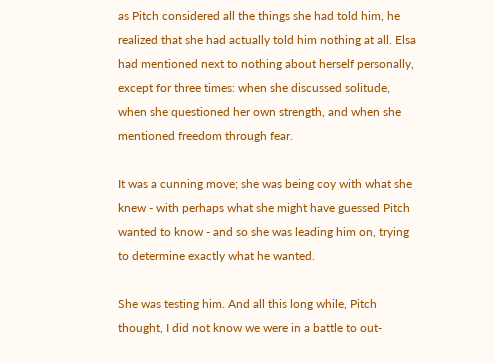as Pitch considered all the things she had told him, he realized that she had actually told him nothing at all. Elsa had mentioned next to nothing about herself personally, except for three times: when she discussed solitude, when she questioned her own strength, and when she mentioned freedom through fear.

It was a cunning move; she was being coy with what she knew - with perhaps what she might have guessed Pitch wanted to know - and so she was leading him on, trying to determine exactly what he wanted.

She was testing him. And all this long while, Pitch thought, I did not know we were in a battle to out-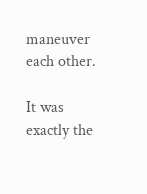maneuver each other.

It was exactly the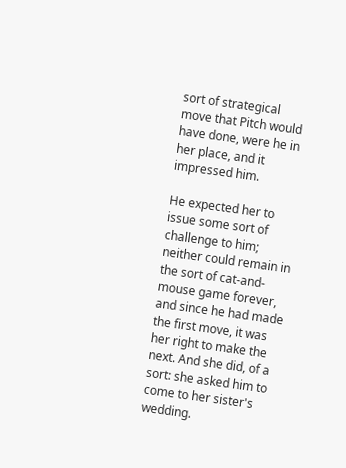sort of strategical move that Pitch would have done, were he in her place, and it impressed him.

He expected her to issue some sort of challenge to him; neither could remain in the sort of cat-and-mouse game forever, and since he had made the first move, it was her right to make the next. And she did, of a sort: she asked him to come to her sister's wedding.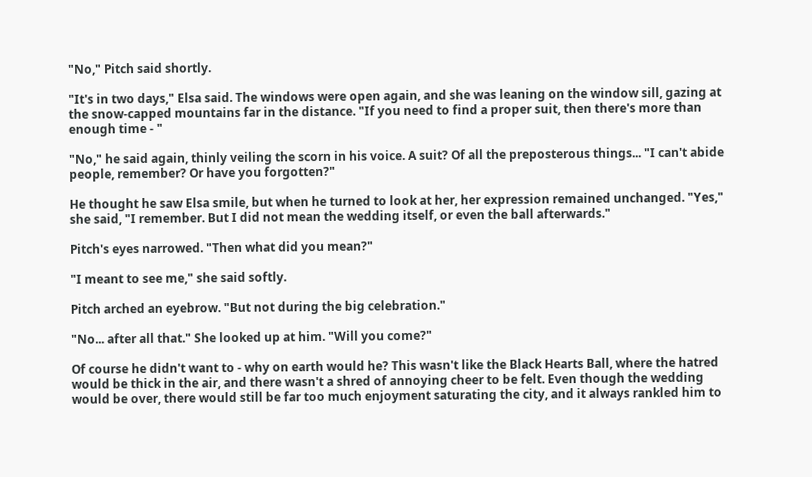"No," Pitch said shortly.

"It's in two days," Elsa said. The windows were open again, and she was leaning on the window sill, gazing at the snow-capped mountains far in the distance. "If you need to find a proper suit, then there's more than enough time - "

"No," he said again, thinly veiling the scorn in his voice. A suit? Of all the preposterous things... "I can't abide people, remember? Or have you forgotten?"

He thought he saw Elsa smile, but when he turned to look at her, her expression remained unchanged. "Yes," she said, "I remember. But I did not mean the wedding itself, or even the ball afterwards."

Pitch's eyes narrowed. "Then what did you mean?"

"I meant to see me," she said softly.

Pitch arched an eyebrow. "But not during the big celebration."

"No... after all that." She looked up at him. "Will you come?"

Of course he didn't want to - why on earth would he? This wasn't like the Black Hearts Ball, where the hatred would be thick in the air, and there wasn't a shred of annoying cheer to be felt. Even though the wedding would be over, there would still be far too much enjoyment saturating the city, and it always rankled him to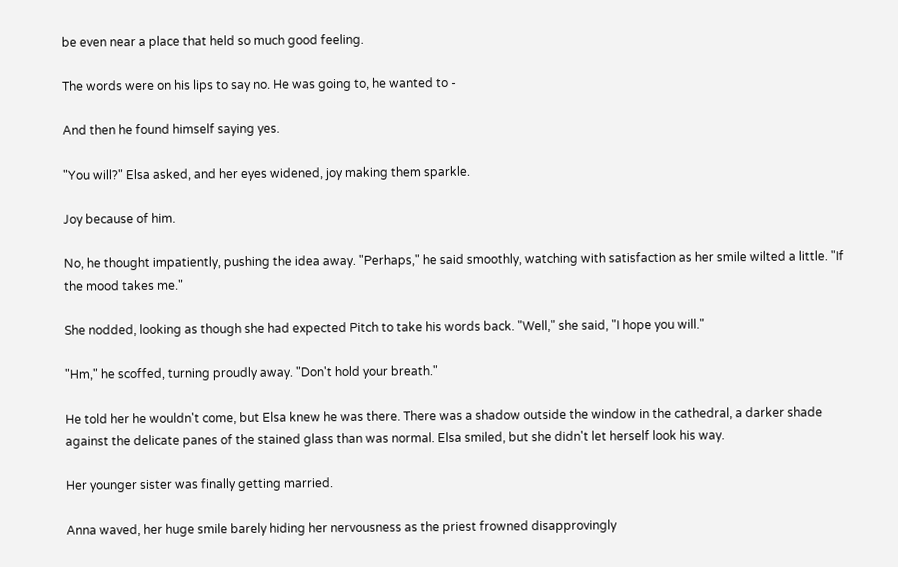be even near a place that held so much good feeling.

The words were on his lips to say no. He was going to, he wanted to -

And then he found himself saying yes.

"You will?" Elsa asked, and her eyes widened, joy making them sparkle.

Joy because of him.

No, he thought impatiently, pushing the idea away. "Perhaps," he said smoothly, watching with satisfaction as her smile wilted a little. "If the mood takes me."

She nodded, looking as though she had expected Pitch to take his words back. "Well," she said, "I hope you will."

"Hm," he scoffed, turning proudly away. "Don't hold your breath."

He told her he wouldn't come, but Elsa knew he was there. There was a shadow outside the window in the cathedral, a darker shade against the delicate panes of the stained glass than was normal. Elsa smiled, but she didn't let herself look his way.

Her younger sister was finally getting married.

Anna waved, her huge smile barely hiding her nervousness as the priest frowned disapprovingly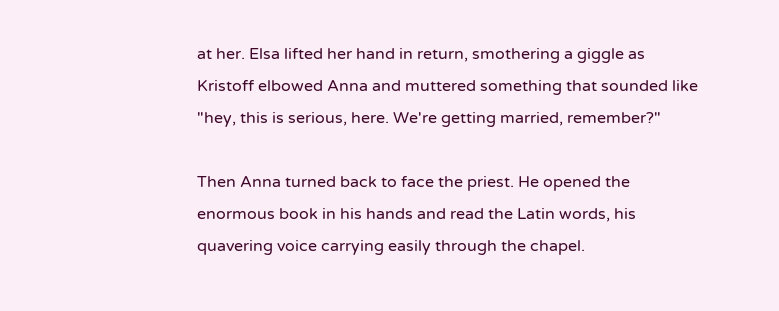at her. Elsa lifted her hand in return, smothering a giggle as Kristoff elbowed Anna and muttered something that sounded like "hey, this is serious, here. We're getting married, remember?"

Then Anna turned back to face the priest. He opened the enormous book in his hands and read the Latin words, his quavering voice carrying easily through the chapel.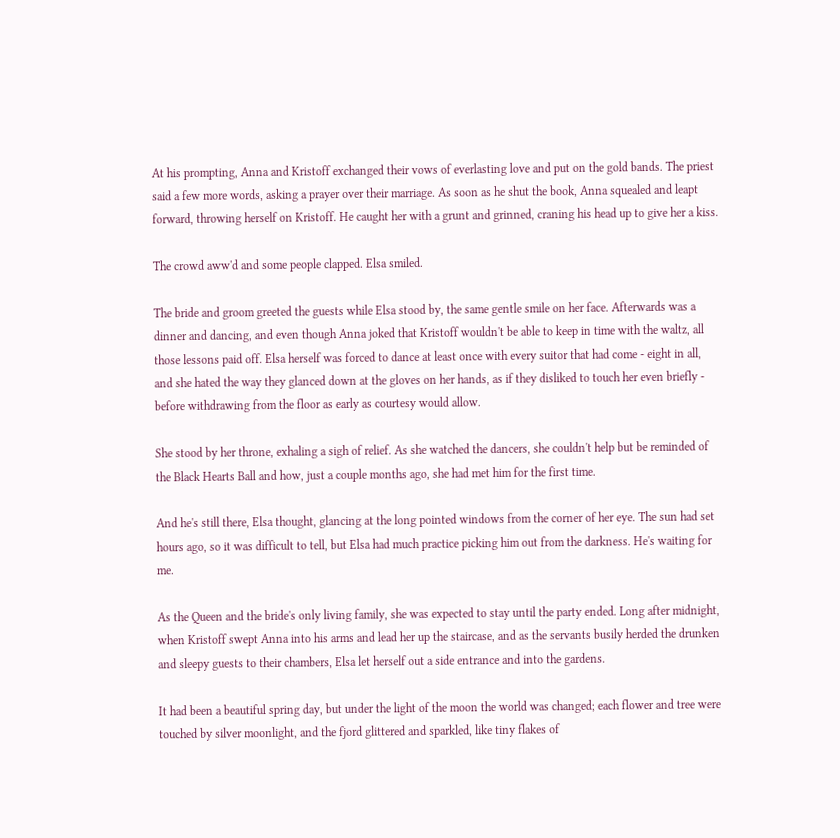At his prompting, Anna and Kristoff exchanged their vows of everlasting love and put on the gold bands. The priest said a few more words, asking a prayer over their marriage. As soon as he shut the book, Anna squealed and leapt forward, throwing herself on Kristoff. He caught her with a grunt and grinned, craning his head up to give her a kiss.

The crowd aww'd and some people clapped. Elsa smiled.

The bride and groom greeted the guests while Elsa stood by, the same gentle smile on her face. Afterwards was a dinner and dancing, and even though Anna joked that Kristoff wouldn't be able to keep in time with the waltz, all those lessons paid off. Elsa herself was forced to dance at least once with every suitor that had come - eight in all, and she hated the way they glanced down at the gloves on her hands, as if they disliked to touch her even briefly - before withdrawing from the floor as early as courtesy would allow.

She stood by her throne, exhaling a sigh of relief. As she watched the dancers, she couldn't help but be reminded of the Black Hearts Ball and how, just a couple months ago, she had met him for the first time.

And he's still there, Elsa thought, glancing at the long pointed windows from the corner of her eye. The sun had set hours ago, so it was difficult to tell, but Elsa had much practice picking him out from the darkness. He's waiting for me.

As the Queen and the bride's only living family, she was expected to stay until the party ended. Long after midnight, when Kristoff swept Anna into his arms and lead her up the staircase, and as the servants busily herded the drunken and sleepy guests to their chambers, Elsa let herself out a side entrance and into the gardens.

It had been a beautiful spring day, but under the light of the moon the world was changed; each flower and tree were touched by silver moonlight, and the fjord glittered and sparkled, like tiny flakes of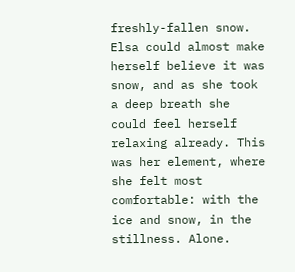freshly-fallen snow. Elsa could almost make herself believe it was snow, and as she took a deep breath she could feel herself relaxing already. This was her element, where she felt most comfortable: with the ice and snow, in the stillness. Alone.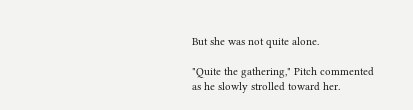But she was not quite alone.

"Quite the gathering," Pitch commented as he slowly strolled toward her.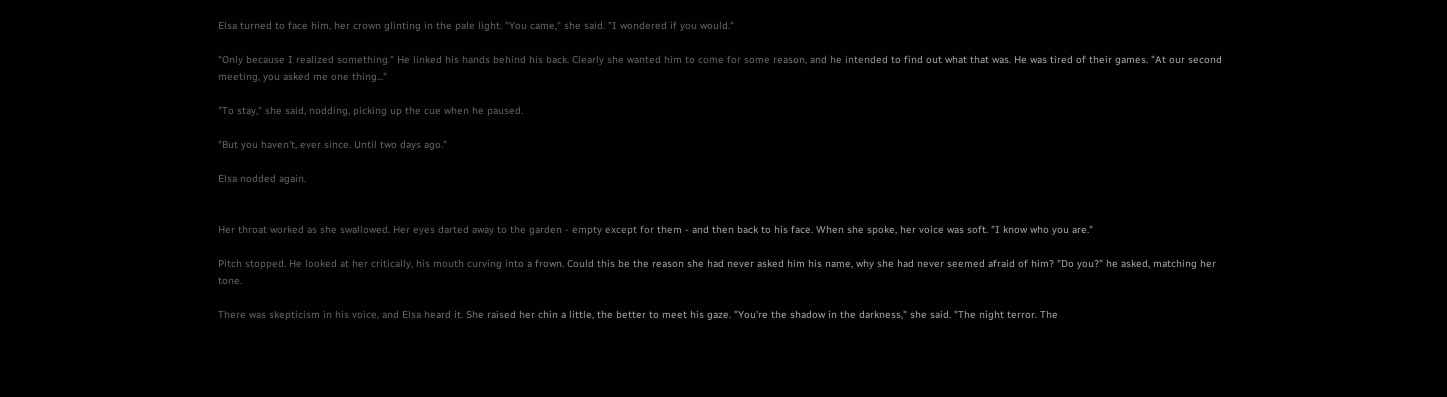Elsa turned to face him, her crown glinting in the pale light. "You came," she said. "I wondered if you would."

"Only because I realized something." He linked his hands behind his back. Clearly she wanted him to come for some reason, and he intended to find out what that was. He was tired of their games. "At our second meeting, you asked me one thing..."

"To stay," she said, nodding, picking up the cue when he paused.

"But you haven't, ever since. Until two days ago."

Elsa nodded again.


Her throat worked as she swallowed. Her eyes darted away to the garden - empty except for them - and then back to his face. When she spoke, her voice was soft. "I know who you are."

Pitch stopped. He looked at her critically, his mouth curving into a frown. Could this be the reason she had never asked him his name, why she had never seemed afraid of him? "Do you?" he asked, matching her tone.

There was skepticism in his voice, and Elsa heard it. She raised her chin a little, the better to meet his gaze. "You're the shadow in the darkness," she said. "The night terror. The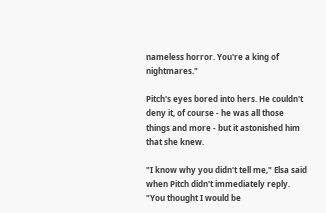nameless horror. You're a king of nightmares."

Pitch's eyes bored into hers. He couldn't deny it, of course - he was all those things and more - but it astonished him that she knew.

"I know why you didn't tell me," Elsa said when Pitch didn't immediately reply. "You thought I would be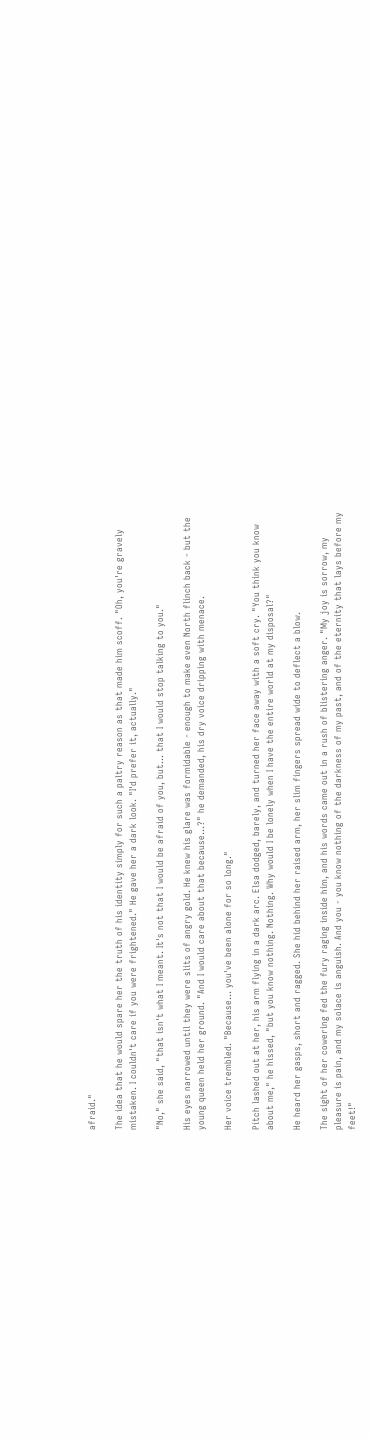afraid."

The idea that he would spare her the truth of his identity simply for such a paltry reason as that made him scoff. "Oh, you're gravely mistaken. I couldn't care if you were frightened." He gave her a dark look. "I'd prefer it, actually."

"No," she said, "that isn't what I meant. It's not that I would be afraid of you, but... that I would stop talking to you."

His eyes narrowed until they were slits of angry gold. He knew his glare was formidable - enough to make even North flinch back - but the young queen held her ground. "And I would care about that because...?" he demanded, his dry voice dripping with menace.

Her voice trembled. "Because... you've been alone for so long."

Pitch lashed out at her, his arm flying in a dark arc. Elsa dodged, barely, and turned her face away with a soft cry. "You think you know about me," he hissed, "but you know nothing. Nothing. Why would I be lonely when I have the entire world at my disposal?"

He heard her gasps, short and ragged. She hid behind her raised arm, her slim fingers spread wide to deflect a blow.

The sight of her cowering fed the fury raging inside him, and his words came out in a rush of blistering anger. "My joy is sorrow, my pleasure is pain, and my solace is anguish. And you - you know nothing of the darkness of my past, and of the eternity that lays before my feet!"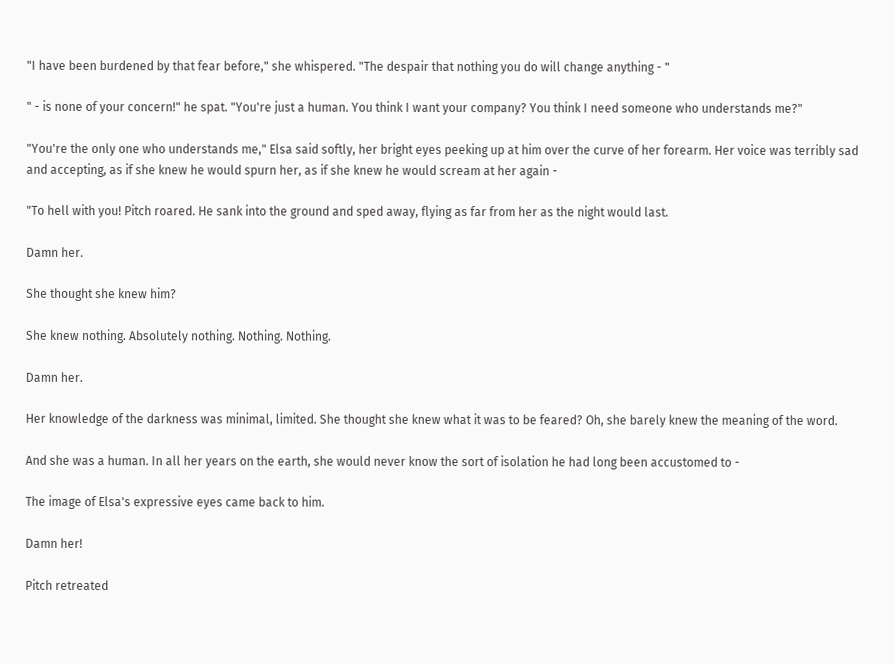"I have been burdened by that fear before," she whispered. "The despair that nothing you do will change anything - "

" - is none of your concern!" he spat. "You're just a human. You think I want your company? You think I need someone who understands me?"

"You're the only one who understands me," Elsa said softly, her bright eyes peeking up at him over the curve of her forearm. Her voice was terribly sad and accepting, as if she knew he would spurn her, as if she knew he would scream at her again -

"To hell with you! Pitch roared. He sank into the ground and sped away, flying as far from her as the night would last.

Damn her.

She thought she knew him?

She knew nothing. Absolutely nothing. Nothing. Nothing.

Damn her.

Her knowledge of the darkness was minimal, limited. She thought she knew what it was to be feared? Oh, she barely knew the meaning of the word.

And she was a human. In all her years on the earth, she would never know the sort of isolation he had long been accustomed to -

The image of Elsa's expressive eyes came back to him.

Damn her!

Pitch retreated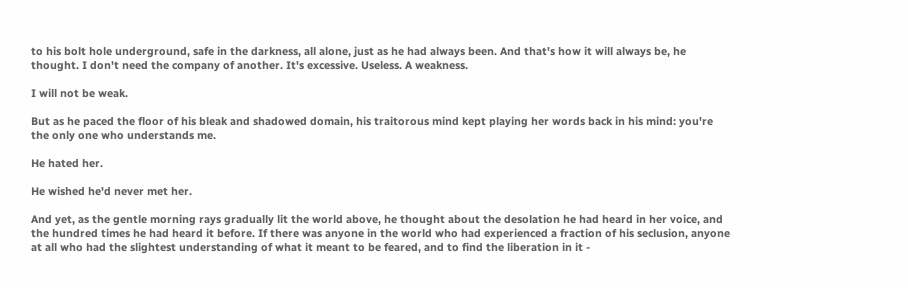to his bolt hole underground, safe in the darkness, all alone, just as he had always been. And that's how it will always be, he thought. I don't need the company of another. It's excessive. Useless. A weakness.

I will not be weak.

But as he paced the floor of his bleak and shadowed domain, his traitorous mind kept playing her words back in his mind: you're the only one who understands me.

He hated her.

He wished he'd never met her.

And yet, as the gentle morning rays gradually lit the world above, he thought about the desolation he had heard in her voice, and the hundred times he had heard it before. If there was anyone in the world who had experienced a fraction of his seclusion, anyone at all who had the slightest understanding of what it meant to be feared, and to find the liberation in it -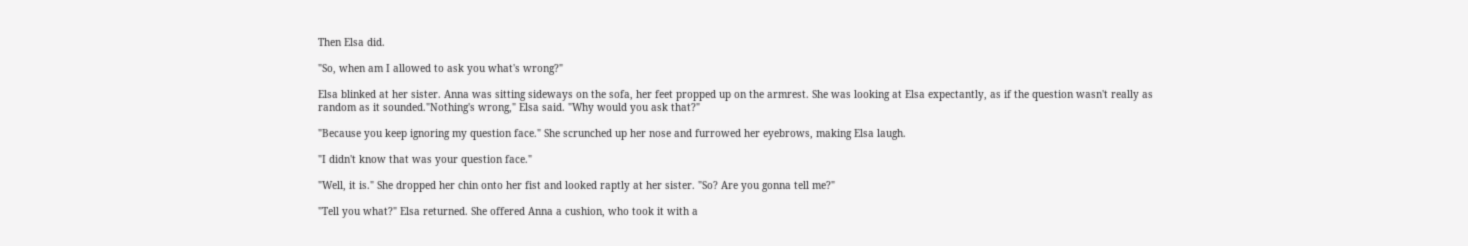Then Elsa did.

"So, when am I allowed to ask you what's wrong?"

Elsa blinked at her sister. Anna was sitting sideways on the sofa, her feet propped up on the armrest. She was looking at Elsa expectantly, as if the question wasn't really as random as it sounded."Nothing's wrong," Elsa said. "Why would you ask that?"

"Because you keep ignoring my question face." She scrunched up her nose and furrowed her eyebrows, making Elsa laugh.

"I didn't know that was your question face."

"Well, it is." She dropped her chin onto her fist and looked raptly at her sister. "So? Are you gonna tell me?"

"Tell you what?" Elsa returned. She offered Anna a cushion, who took it with a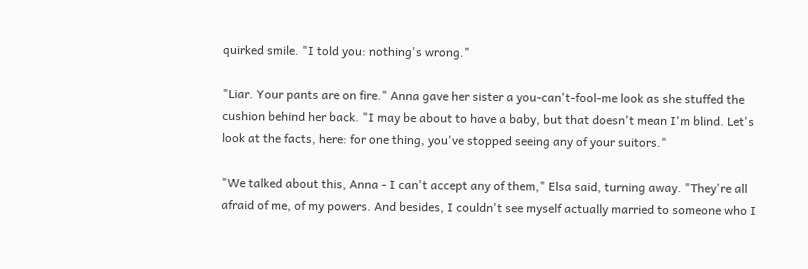quirked smile. "I told you: nothing's wrong."

"Liar. Your pants are on fire." Anna gave her sister a you-can't-fool-me look as she stuffed the cushion behind her back. "I may be about to have a baby, but that doesn't mean I'm blind. Let's look at the facts, here: for one thing, you've stopped seeing any of your suitors."

"We talked about this, Anna - I can't accept any of them," Elsa said, turning away. "They're all afraid of me, of my powers. And besides, I couldn't see myself actually married to someone who I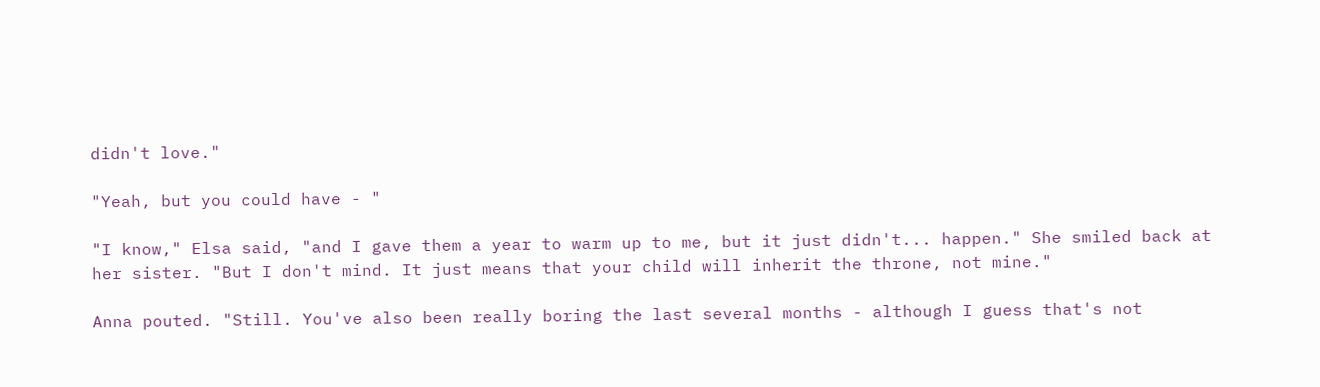didn't love."

"Yeah, but you could have - "

"I know," Elsa said, "and I gave them a year to warm up to me, but it just didn't... happen." She smiled back at her sister. "But I don't mind. It just means that your child will inherit the throne, not mine."

Anna pouted. "Still. You've also been really boring the last several months - although I guess that's not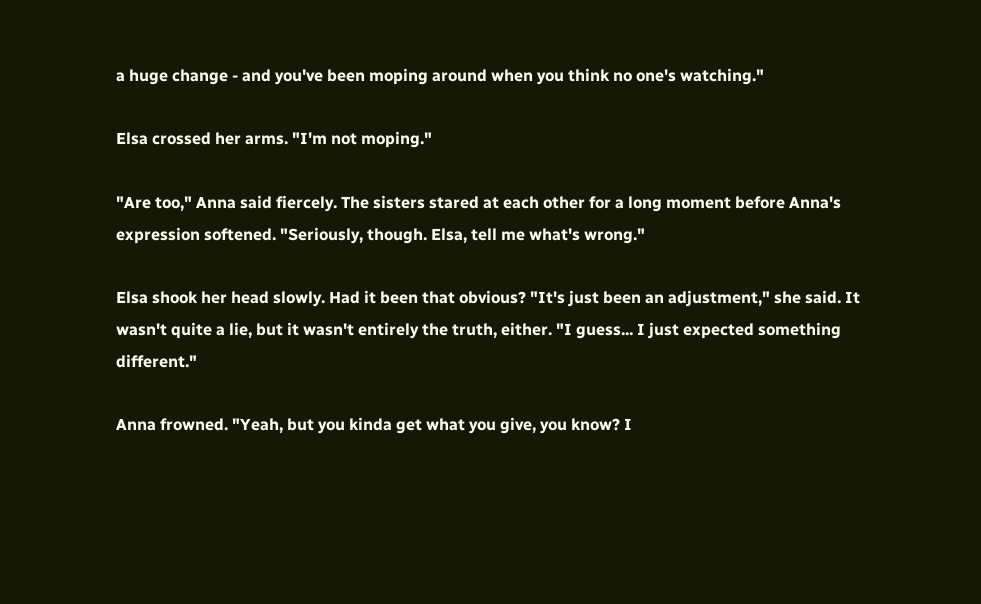a huge change - and you've been moping around when you think no one's watching."

Elsa crossed her arms. "I'm not moping."

"Are too," Anna said fiercely. The sisters stared at each other for a long moment before Anna's expression softened. "Seriously, though. Elsa, tell me what's wrong."

Elsa shook her head slowly. Had it been that obvious? "It's just been an adjustment," she said. It wasn't quite a lie, but it wasn't entirely the truth, either. "I guess... I just expected something different."

Anna frowned. "Yeah, but you kinda get what you give, you know? I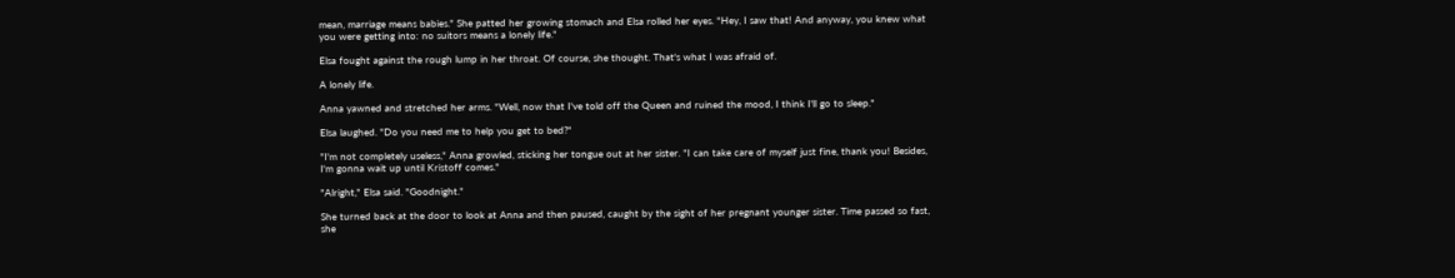mean, marriage means babies." She patted her growing stomach and Elsa rolled her eyes. "Hey, I saw that! And anyway, you knew what you were getting into: no suitors means a lonely life."

Elsa fought against the rough lump in her throat. Of course, she thought. That's what I was afraid of.

A lonely life.

Anna yawned and stretched her arms. "Well, now that I've told off the Queen and ruined the mood, I think I'll go to sleep."

Elsa laughed. "Do you need me to help you get to bed?"

"I'm not completely useless," Anna growled, sticking her tongue out at her sister. "I can take care of myself just fine, thank you! Besides, I'm gonna wait up until Kristoff comes."

"Alright," Elsa said. "Goodnight."

She turned back at the door to look at Anna and then paused, caught by the sight of her pregnant younger sister. Time passed so fast, she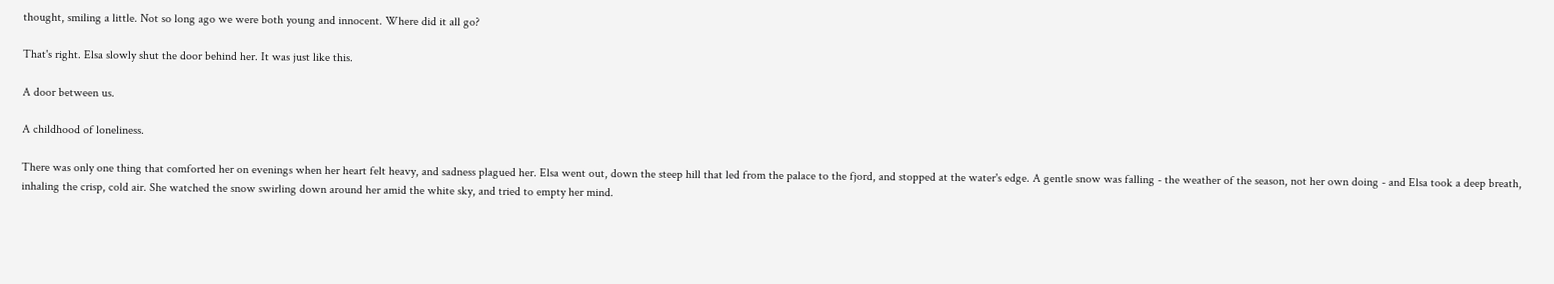thought, smiling a little. Not so long ago we were both young and innocent. Where did it all go?

That's right. Elsa slowly shut the door behind her. It was just like this.

A door between us.

A childhood of loneliness.

There was only one thing that comforted her on evenings when her heart felt heavy, and sadness plagued her. Elsa went out, down the steep hill that led from the palace to the fjord, and stopped at the water's edge. A gentle snow was falling - the weather of the season, not her own doing - and Elsa took a deep breath, inhaling the crisp, cold air. She watched the snow swirling down around her amid the white sky, and tried to empty her mind.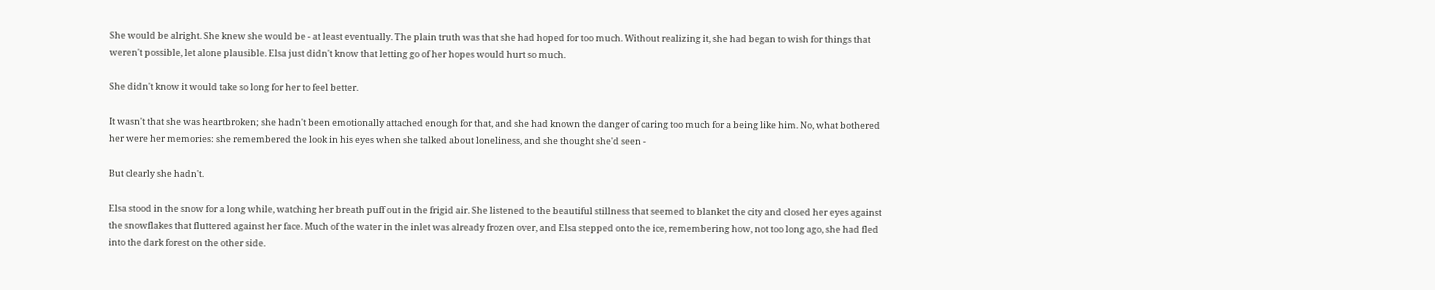She would be alright. She knew she would be - at least eventually. The plain truth was that she had hoped for too much. Without realizing it, she had began to wish for things that weren't possible, let alone plausible. Elsa just didn't know that letting go of her hopes would hurt so much.

She didn't know it would take so long for her to feel better.

It wasn't that she was heartbroken; she hadn't been emotionally attached enough for that, and she had known the danger of caring too much for a being like him. No, what bothered her were her memories: she remembered the look in his eyes when she talked about loneliness, and she thought she'd seen -

But clearly she hadn't.

Elsa stood in the snow for a long while, watching her breath puff out in the frigid air. She listened to the beautiful stillness that seemed to blanket the city and closed her eyes against the snowflakes that fluttered against her face. Much of the water in the inlet was already frozen over, and Elsa stepped onto the ice, remembering how, not too long ago, she had fled into the dark forest on the other side.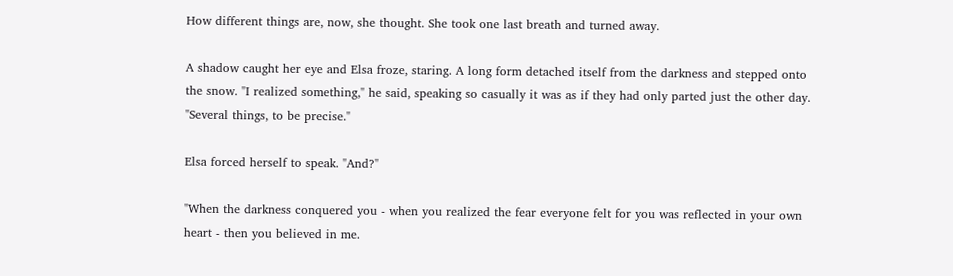How different things are, now, she thought. She took one last breath and turned away.

A shadow caught her eye and Elsa froze, staring. A long form detached itself from the darkness and stepped onto the snow. "I realized something," he said, speaking so casually it was as if they had only parted just the other day. "Several things, to be precise."

Elsa forced herself to speak. "And?"

"When the darkness conquered you - when you realized the fear everyone felt for you was reflected in your own heart - then you believed in me.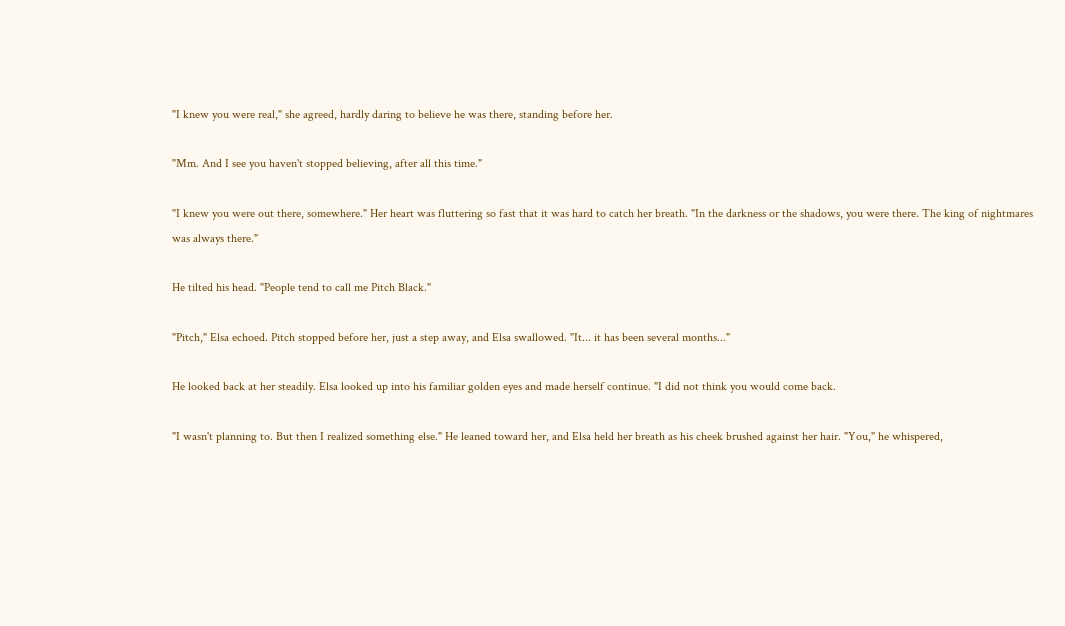"I knew you were real," she agreed, hardly daring to believe he was there, standing before her.

"Mm. And I see you haven't stopped believing, after all this time."

"I knew you were out there, somewhere." Her heart was fluttering so fast that it was hard to catch her breath. "In the darkness or the shadows, you were there. The king of nightmares was always there."

He tilted his head. "People tend to call me Pitch Black."

"Pitch," Elsa echoed. Pitch stopped before her, just a step away, and Elsa swallowed. "It... it has been several months..."

He looked back at her steadily. Elsa looked up into his familiar golden eyes and made herself continue. "I did not think you would come back.

"I wasn't planning to. But then I realized something else." He leaned toward her, and Elsa held her breath as his cheek brushed against her hair. "You," he whispered,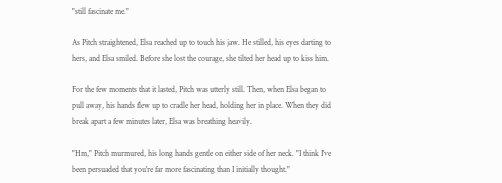"still fascinate me."

As Pitch straightened, Elsa reached up to touch his jaw. He stilled, his eyes darting to hers, and Elsa smiled. Before she lost the courage, she tilted her head up to kiss him.

For the few moments that it lasted, Pitch was utterly still. Then, when Elsa began to pull away, his hands flew up to cradle her head, holding her in place. When they did break apart a few minutes later, Elsa was breathing heavily.

"Hm," Pitch murmured, his long hands gentle on either side of her neck. "I think I've been persuaded that you're far more fascinating than I initially thought."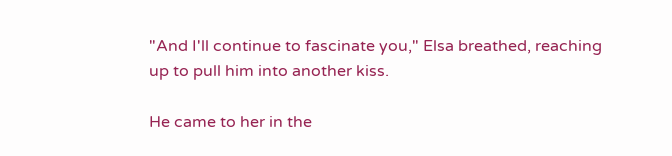"And I'll continue to fascinate you," Elsa breathed, reaching up to pull him into another kiss.

He came to her in the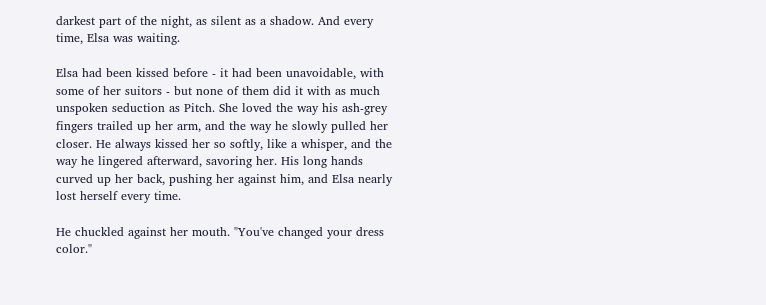darkest part of the night, as silent as a shadow. And every time, Elsa was waiting.

Elsa had been kissed before - it had been unavoidable, with some of her suitors - but none of them did it with as much unspoken seduction as Pitch. She loved the way his ash-grey fingers trailed up her arm, and the way he slowly pulled her closer. He always kissed her so softly, like a whisper, and the way he lingered afterward, savoring her. His long hands curved up her back, pushing her against him, and Elsa nearly lost herself every time.

He chuckled against her mouth. "You've changed your dress color."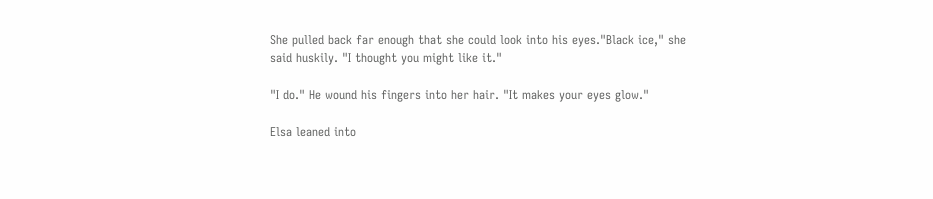She pulled back far enough that she could look into his eyes."Black ice," she said huskily. "I thought you might like it."

"I do." He wound his fingers into her hair. "It makes your eyes glow."

Elsa leaned into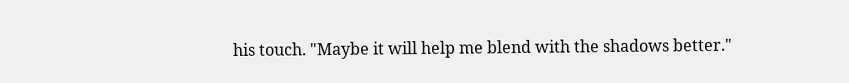his touch. "Maybe it will help me blend with the shadows better."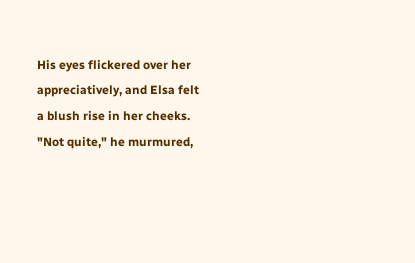His eyes flickered over her appreciatively, and Elsa felt a blush rise in her cheeks. "Not quite," he murmured,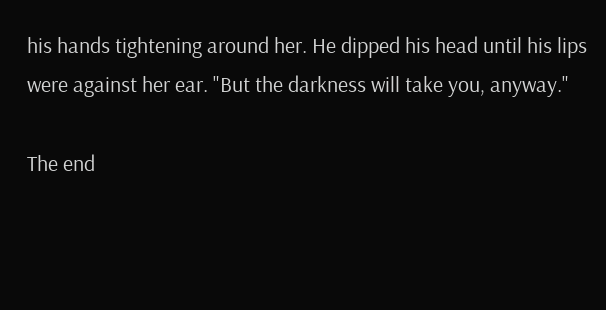his hands tightening around her. He dipped his head until his lips were against her ear. "But the darkness will take you, anyway."

The end